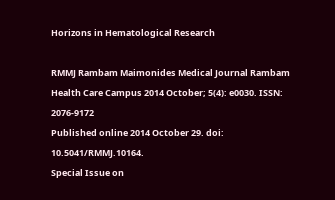Horizons in Hematological Research

RMMJ Rambam Maimonides Medical Journal Rambam Health Care Campus 2014 October; 5(4): e0030. ISSN: 2076-9172
Published online 2014 October 29. doi: 10.5041/RMMJ.10164.
Special Issue on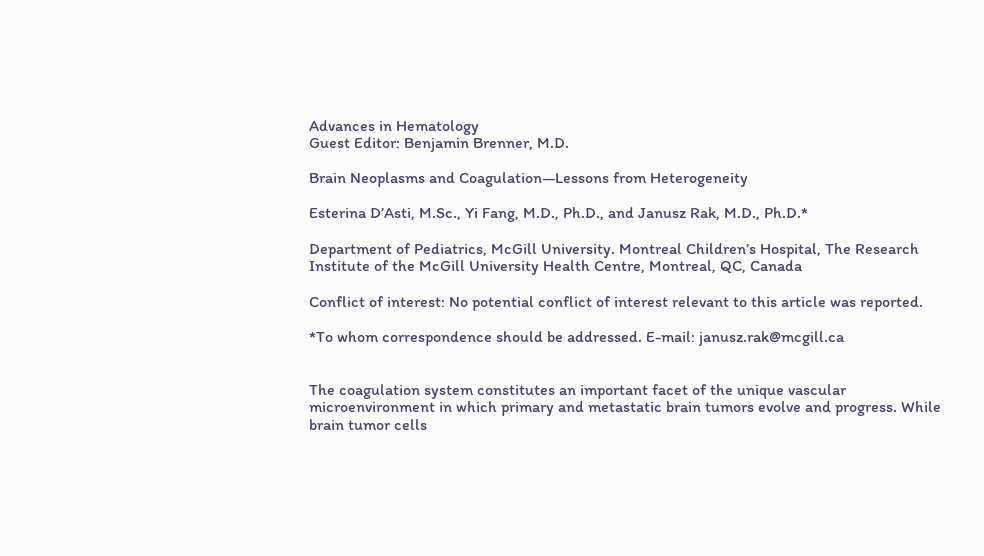Advances in Hematology
Guest Editor: Benjamin Brenner, M.D.

Brain Neoplasms and Coagulation—Lessons from Heterogeneity

Esterina D’Asti, M.Sc., Yi Fang, M.D., Ph.D., and Janusz Rak, M.D., Ph.D.*

Department of Pediatrics, McGill University. Montreal Children’s Hospital, The Research Institute of the McGill University Health Centre, Montreal, QC, Canada

Conflict of interest: No potential conflict of interest relevant to this article was reported.

*To whom correspondence should be addressed. E-mail: janusz.rak@mcgill.ca


The coagulation system constitutes an important facet of the unique vascular microenvironment in which primary and metastatic brain tumors evolve and progress. While brain tumor cells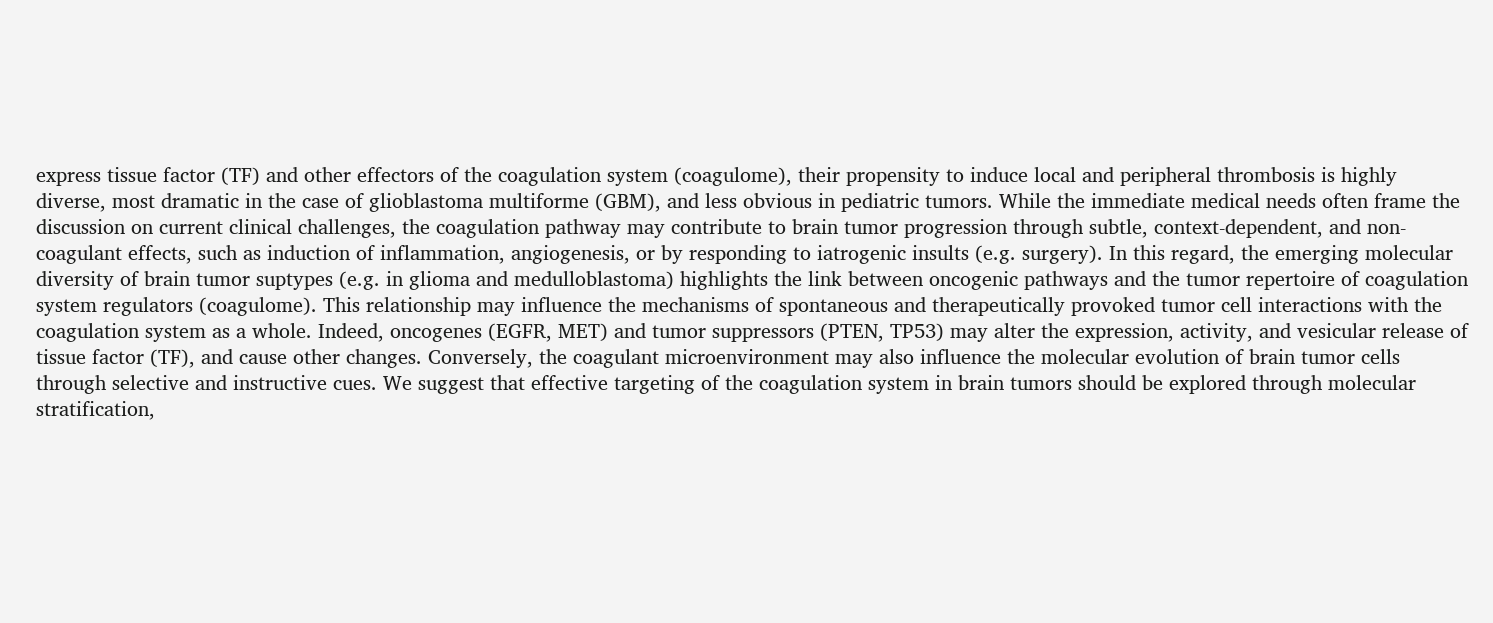express tissue factor (TF) and other effectors of the coagulation system (coagulome), their propensity to induce local and peripheral thrombosis is highly diverse, most dramatic in the case of glioblastoma multiforme (GBM), and less obvious in pediatric tumors. While the immediate medical needs often frame the discussion on current clinical challenges, the coagulation pathway may contribute to brain tumor progression through subtle, context-dependent, and non-coagulant effects, such as induction of inflammation, angiogenesis, or by responding to iatrogenic insults (e.g. surgery). In this regard, the emerging molecular diversity of brain tumor suptypes (e.g. in glioma and medulloblastoma) highlights the link between oncogenic pathways and the tumor repertoire of coagulation system regulators (coagulome). This relationship may influence the mechanisms of spontaneous and therapeutically provoked tumor cell interactions with the coagulation system as a whole. Indeed, oncogenes (EGFR, MET) and tumor suppressors (PTEN, TP53) may alter the expression, activity, and vesicular release of tissue factor (TF), and cause other changes. Conversely, the coagulant microenvironment may also influence the molecular evolution of brain tumor cells through selective and instructive cues. We suggest that effective targeting of the coagulation system in brain tumors should be explored through molecular stratification,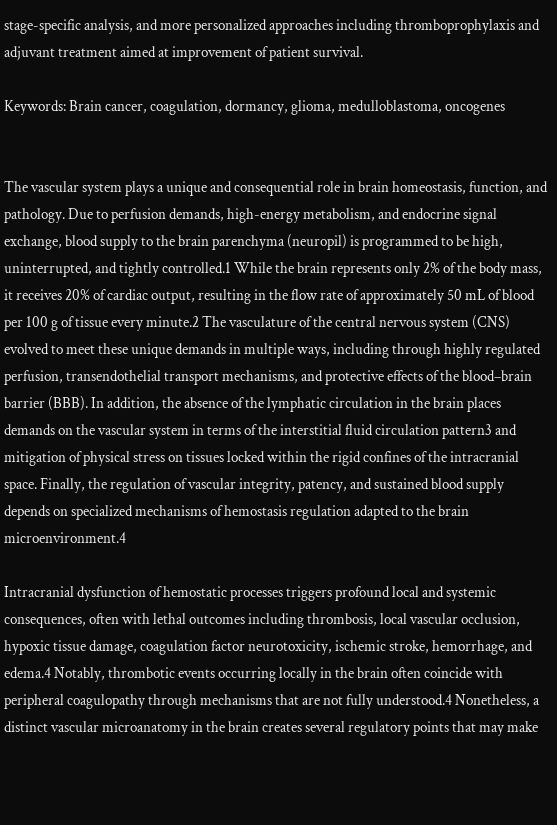stage-specific analysis, and more personalized approaches including thromboprophylaxis and adjuvant treatment aimed at improvement of patient survival.

Keywords: Brain cancer, coagulation, dormancy, glioma, medulloblastoma, oncogenes


The vascular system plays a unique and consequential role in brain homeostasis, function, and pathology. Due to perfusion demands, high-energy metabolism, and endocrine signal exchange, blood supply to the brain parenchyma (neuropil) is programmed to be high, uninterrupted, and tightly controlled.1 While the brain represents only 2% of the body mass, it receives 20% of cardiac output, resulting in the flow rate of approximately 50 mL of blood per 100 g of tissue every minute.2 The vasculature of the central nervous system (CNS) evolved to meet these unique demands in multiple ways, including through highly regulated perfusion, transendothelial transport mechanisms, and protective effects of the blood–brain barrier (BBB). In addition, the absence of the lymphatic circulation in the brain places demands on the vascular system in terms of the interstitial fluid circulation pattern3 and mitigation of physical stress on tissues locked within the rigid confines of the intracranial space. Finally, the regulation of vascular integrity, patency, and sustained blood supply depends on specialized mechanisms of hemostasis regulation adapted to the brain microenvironment.4

Intracranial dysfunction of hemostatic processes triggers profound local and systemic consequences, often with lethal outcomes including thrombosis, local vascular occlusion, hypoxic tissue damage, coagulation factor neurotoxicity, ischemic stroke, hemorrhage, and edema.4 Notably, thrombotic events occurring locally in the brain often coincide with peripheral coagulopathy through mechanisms that are not fully understood.4 Nonetheless, a distinct vascular microanatomy in the brain creates several regulatory points that may make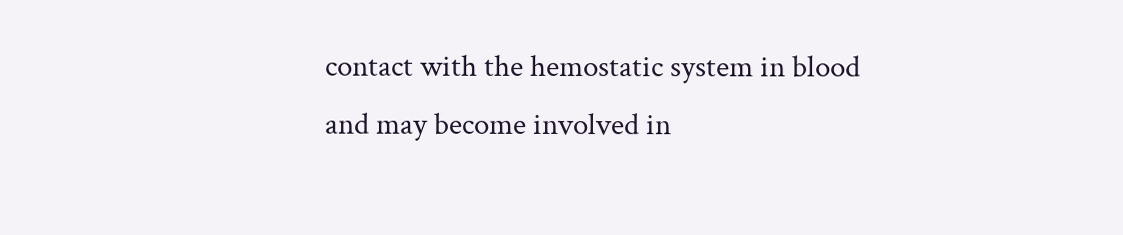contact with the hemostatic system in blood and may become involved in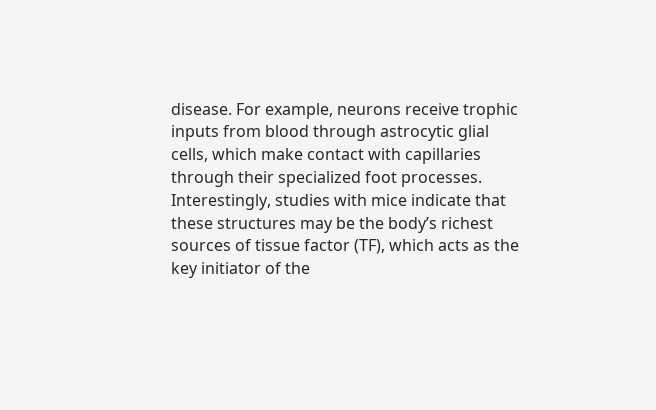disease. For example, neurons receive trophic inputs from blood through astrocytic glial cells, which make contact with capillaries through their specialized foot processes. Interestingly, studies with mice indicate that these structures may be the body’s richest sources of tissue factor (TF), which acts as the key initiator of the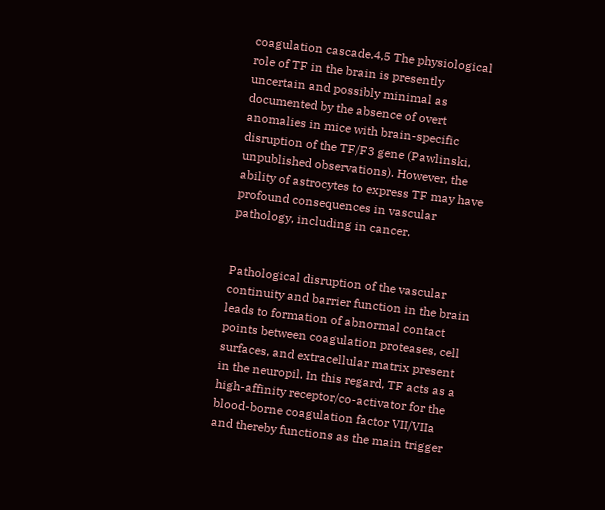coagulation cascade.4,5 The physiological role of TF in the brain is presently uncertain and possibly minimal as documented by the absence of overt anomalies in mice with brain-specific disruption of the TF/F3 gene (Pawlinski, unpublished observations). However, the ability of astrocytes to express TF may have profound consequences in vascular pathology, including in cancer.


Pathological disruption of the vascular continuity and barrier function in the brain leads to formation of abnormal contact points between coagulation proteases, cell surfaces, and extracellular matrix present in the neuropil. In this regard, TF acts as a high-affinity receptor/co-activator for the blood-borne coagulation factor VII/VIIa and thereby functions as the main trigger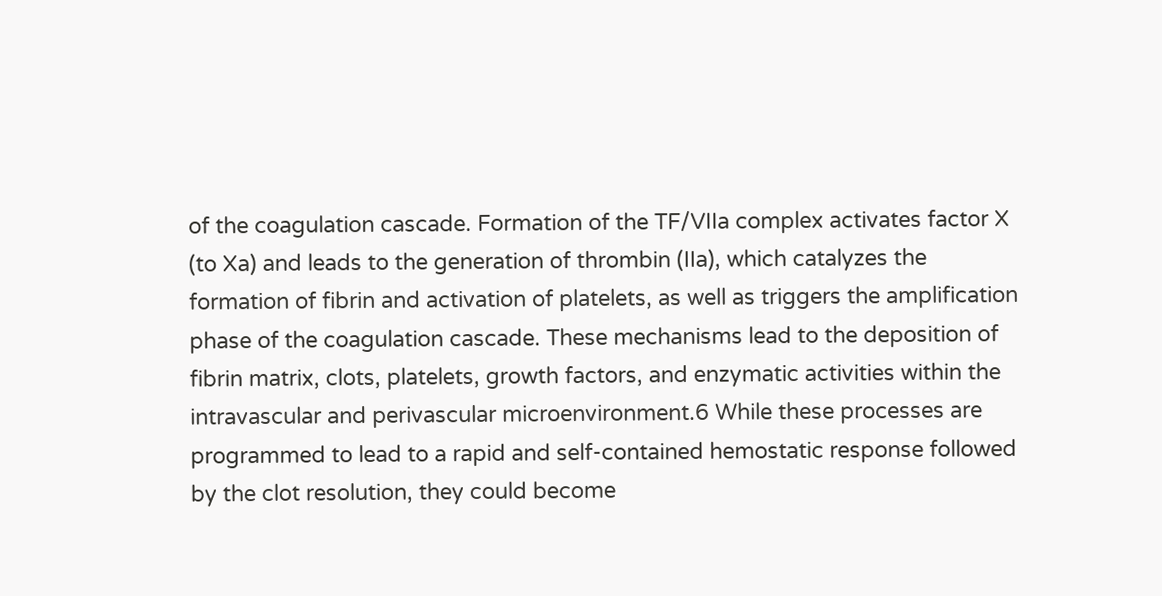of the coagulation cascade. Formation of the TF/VIIa complex activates factor X (to Xa) and leads to the generation of thrombin (IIa), which catalyzes the formation of fibrin and activation of platelets, as well as triggers the amplification phase of the coagulation cascade. These mechanisms lead to the deposition of fibrin matrix, clots, platelets, growth factors, and enzymatic activities within the intravascular and perivascular microenvironment.6 While these processes are programmed to lead to a rapid and self-contained hemostatic response followed by the clot resolution, they could become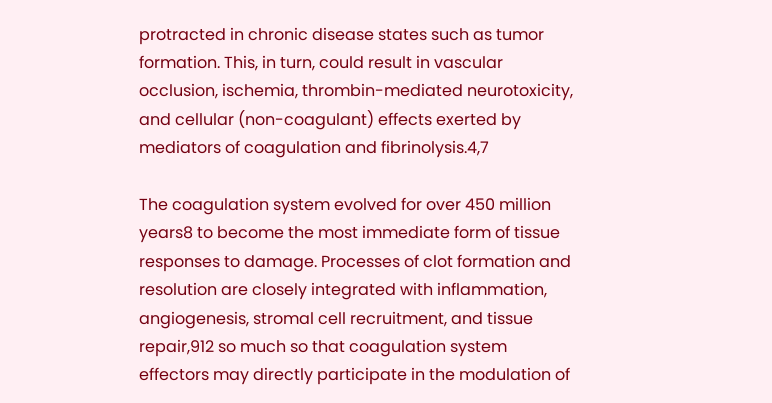protracted in chronic disease states such as tumor formation. This, in turn, could result in vascular occlusion, ischemia, thrombin-mediated neurotoxicity, and cellular (non-coagulant) effects exerted by mediators of coagulation and fibrinolysis.4,7

The coagulation system evolved for over 450 million years8 to become the most immediate form of tissue responses to damage. Processes of clot formation and resolution are closely integrated with inflammation, angiogenesis, stromal cell recruitment, and tissue repair,912 so much so that coagulation system effectors may directly participate in the modulation of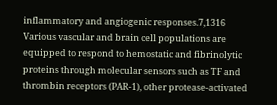inflammatory and angiogenic responses.7,1316 Various vascular and brain cell populations are equipped to respond to hemostatic and fibrinolytic proteins through molecular sensors such as TF and thrombin receptors (PAR-1), other protease-activated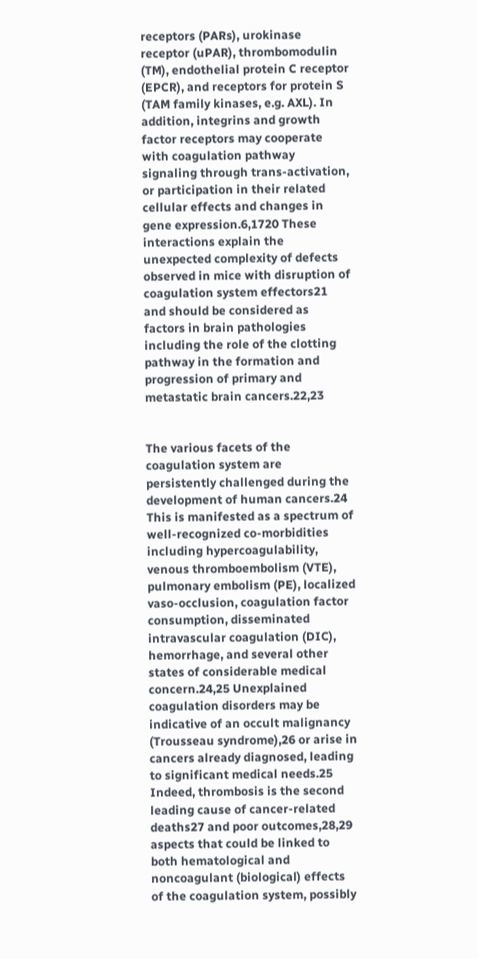receptors (PARs), urokinase receptor (uPAR), thrombomodulin (TM), endothelial protein C receptor (EPCR), and receptors for protein S (TAM family kinases, e.g. AXL). In addition, integrins and growth factor receptors may cooperate with coagulation pathway signaling through trans-activation, or participation in their related cellular effects and changes in gene expression.6,1720 These interactions explain the unexpected complexity of defects observed in mice with disruption of coagulation system effectors21 and should be considered as factors in brain pathologies including the role of the clotting pathway in the formation and progression of primary and metastatic brain cancers.22,23


The various facets of the coagulation system are persistently challenged during the development of human cancers.24 This is manifested as a spectrum of well-recognized co-morbidities including hypercoagulability, venous thromboembolism (VTE), pulmonary embolism (PE), localized vaso-occlusion, coagulation factor consumption, disseminated intravascular coagulation (DIC), hemorrhage, and several other states of considerable medical concern.24,25 Unexplained coagulation disorders may be indicative of an occult malignancy (Trousseau syndrome),26 or arise in cancers already diagnosed, leading to significant medical needs.25 Indeed, thrombosis is the second leading cause of cancer-related deaths27 and poor outcomes,28,29 aspects that could be linked to both hematological and noncoagulant (biological) effects of the coagulation system, possibly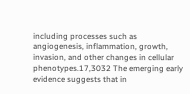including processes such as angiogenesis, inflammation, growth, invasion, and other changes in cellular phenotypes.17,3032 The emerging early evidence suggests that in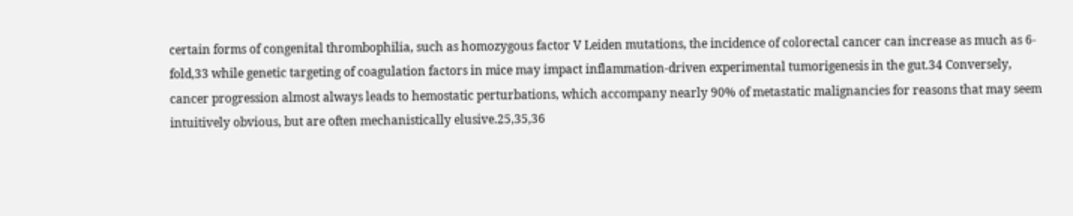certain forms of congenital thrombophilia, such as homozygous factor V Leiden mutations, the incidence of colorectal cancer can increase as much as 6-fold,33 while genetic targeting of coagulation factors in mice may impact inflammation-driven experimental tumorigenesis in the gut.34 Conversely, cancer progression almost always leads to hemostatic perturbations, which accompany nearly 90% of metastatic malignancies for reasons that may seem intuitively obvious, but are often mechanistically elusive.25,35,36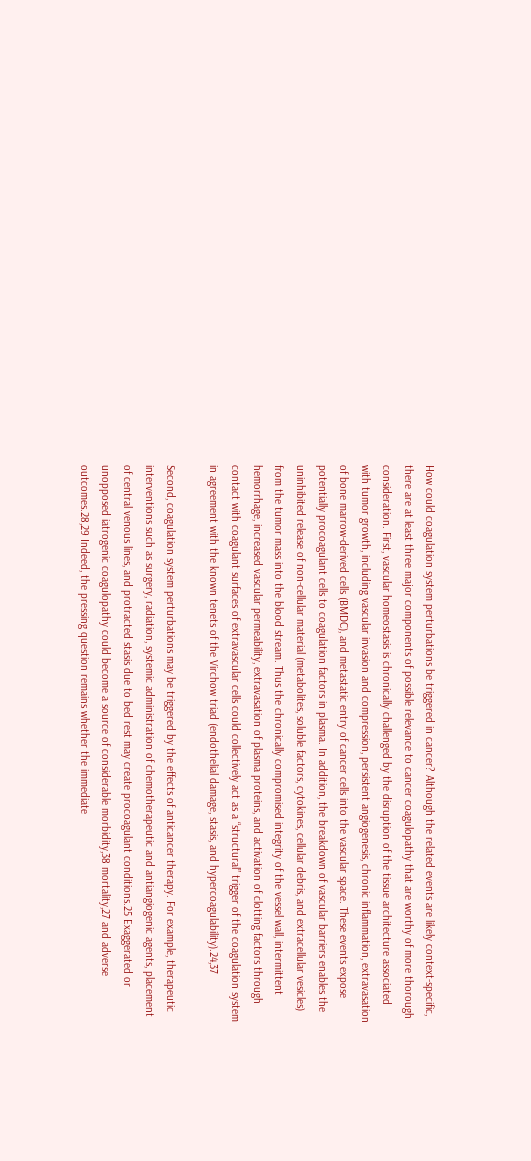How could coagulation system perturbations be triggered in cancer? Although the related events are likely context-specific, there are at least three major components of possible relevance to cancer coagulopathy that are worthy of more thorough consideration. First, vascular homeostasis is chronically challenged by the disruption of the tissue architecture associated with tumor growth, including vascular invasion and compression, persistent angiogenesis, chronic inflammation, extravasation of bone marrow-derived cells (BMDC), and metastatic entry of cancer cells into the vascular space. These events expose potentially procoagulant cells to coagulation factors in plasma. In addition, the breakdown of vascular barriers enables the uninhibited release of non-cellular material (metabolites, soluble factors, cytokines, cellular debris, and extracellular vesicles) from the tumor mass into the blood stream. Thus the chronically compromised integrity of the vessel wall, intermittent hemorrhage, increased vascular permeability, extravasation of plasma proteins, and activation of clotting factors through contact with coagulant surfaces of extravascular cells could collectively act as a “structural” trigger of the coagulation system in agreement with the known tenets of the Virchow triad (endothelial damage, stasis, and hypercoagulability).24,37

Second, coagulation system perturbations may be triggered by the effects of anticancer therapy. For example, therapeutic interventions such as surgery, radiation, systemic administration of chemotherapeutic and antiangiogenic agents, placement of central venous lines, and protracted stasis due to bed rest may create procoagulant conditions.25 Exaggerated or unopposed iatrogenic coagulopathy could become a source of considerable morbidity,38 mortality,27 and adverse outcomes.28,29 Indeed, the pressing question remains whether the immediate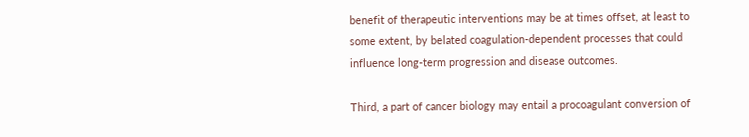benefit of therapeutic interventions may be at times offset, at least to some extent, by belated coagulation-dependent processes that could influence long-term progression and disease outcomes.

Third, a part of cancer biology may entail a procoagulant conversion of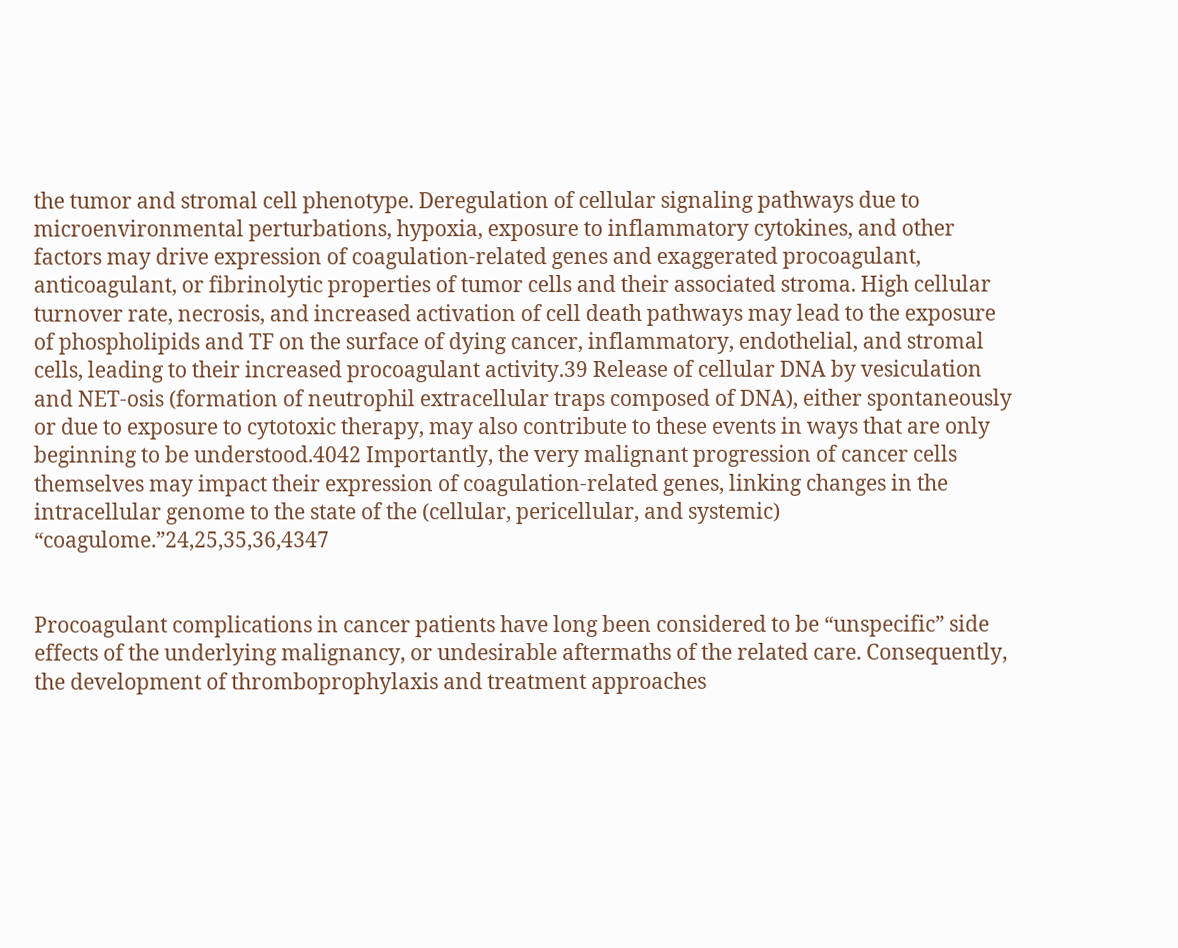the tumor and stromal cell phenotype. Deregulation of cellular signaling pathways due to microenvironmental perturbations, hypoxia, exposure to inflammatory cytokines, and other factors may drive expression of coagulation-related genes and exaggerated procoagulant, anticoagulant, or fibrinolytic properties of tumor cells and their associated stroma. High cellular turnover rate, necrosis, and increased activation of cell death pathways may lead to the exposure of phospholipids and TF on the surface of dying cancer, inflammatory, endothelial, and stromal cells, leading to their increased procoagulant activity.39 Release of cellular DNA by vesiculation and NET-osis (formation of neutrophil extracellular traps composed of DNA), either spontaneously or due to exposure to cytotoxic therapy, may also contribute to these events in ways that are only beginning to be understood.4042 Importantly, the very malignant progression of cancer cells themselves may impact their expression of coagulation-related genes, linking changes in the intracellular genome to the state of the (cellular, pericellular, and systemic) “coagulome.”24,25,35,36,4347


Procoagulant complications in cancer patients have long been considered to be “unspecific” side effects of the underlying malignancy, or undesirable aftermaths of the related care. Consequently, the development of thromboprophylaxis and treatment approaches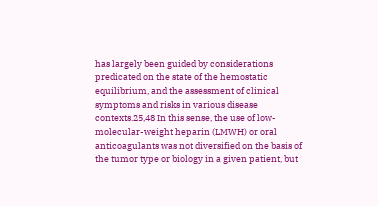has largely been guided by considerations predicated on the state of the hemostatic equilibrium, and the assessment of clinical symptoms and risks in various disease contexts.25,48 In this sense, the use of low-molecular-weight heparin (LMWH) or oral anticoagulants was not diversified on the basis of the tumor type or biology in a given patient, but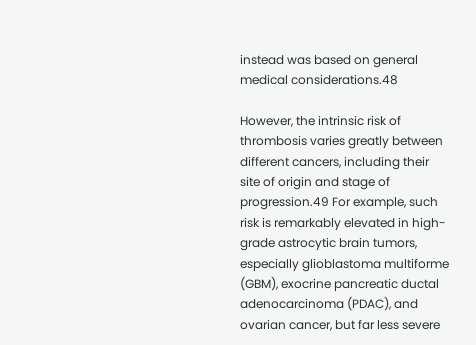instead was based on general medical considerations.48

However, the intrinsic risk of thrombosis varies greatly between different cancers, including their site of origin and stage of progression.49 For example, such risk is remarkably elevated in high-grade astrocytic brain tumors, especially glioblastoma multiforme (GBM), exocrine pancreatic ductal adenocarcinoma (PDAC), and ovarian cancer, but far less severe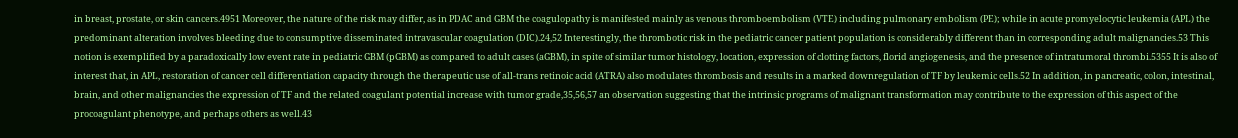in breast, prostate, or skin cancers.4951 Moreover, the nature of the risk may differ, as in PDAC and GBM the coagulopathy is manifested mainly as venous thromboembolism (VTE) including pulmonary embolism (PE); while in acute promyelocytic leukemia (APL) the predominant alteration involves bleeding due to consumptive disseminated intravascular coagulation (DIC).24,52 Interestingly, the thrombotic risk in the pediatric cancer patient population is considerably different than in corresponding adult malignancies.53 This notion is exemplified by a paradoxically low event rate in pediatric GBM (pGBM) as compared to adult cases (aGBM), in spite of similar tumor histology, location, expression of clotting factors, florid angiogenesis, and the presence of intratumoral thrombi.5355 It is also of interest that, in APL, restoration of cancer cell differentiation capacity through the therapeutic use of all-trans retinoic acid (ATRA) also modulates thrombosis and results in a marked downregulation of TF by leukemic cells.52 In addition, in pancreatic, colon, intestinal, brain, and other malignancies the expression of TF and the related coagulant potential increase with tumor grade,35,56,57 an observation suggesting that the intrinsic programs of malignant transformation may contribute to the expression of this aspect of the procoagulant phenotype, and perhaps others as well.43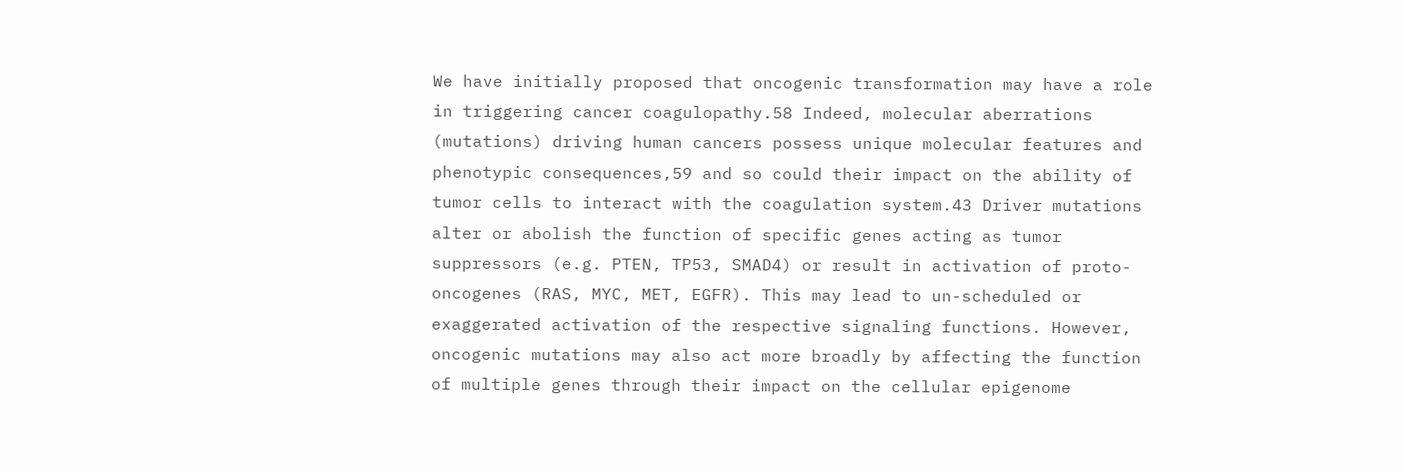We have initially proposed that oncogenic transformation may have a role in triggering cancer coagulopathy.58 Indeed, molecular aberrations (mutations) driving human cancers possess unique molecular features and phenotypic consequences,59 and so could their impact on the ability of tumor cells to interact with the coagulation system.43 Driver mutations alter or abolish the function of specific genes acting as tumor suppressors (e.g. PTEN, TP53, SMAD4) or result in activation of proto-oncogenes (RAS, MYC, MET, EGFR). This may lead to un-scheduled or exaggerated activation of the respective signaling functions. However, oncogenic mutations may also act more broadly by affecting the function of multiple genes through their impact on the cellular epigenome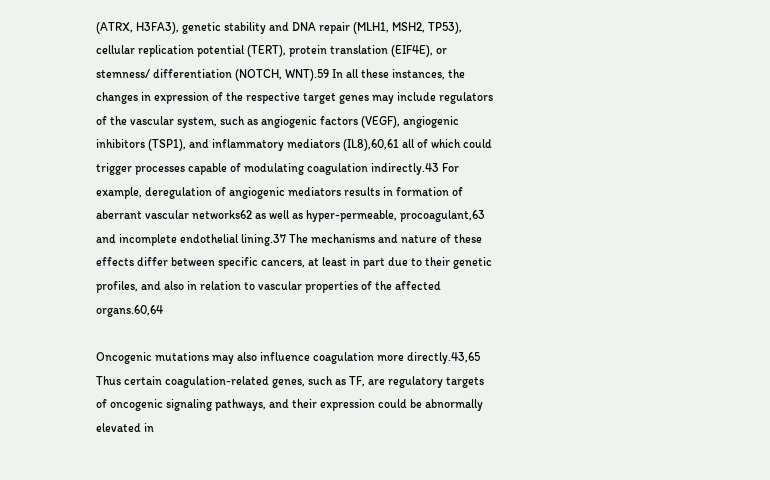(ATRX, H3FA3), genetic stability and DNA repair (MLH1, MSH2, TP53), cellular replication potential (TERT), protein translation (EIF4E), or stemness/ differentiation (NOTCH, WNT).59 In all these instances, the changes in expression of the respective target genes may include regulators of the vascular system, such as angiogenic factors (VEGF), angiogenic inhibitors (TSP1), and inflammatory mediators (IL8),60,61 all of which could trigger processes capable of modulating coagulation indirectly.43 For example, deregulation of angiogenic mediators results in formation of aberrant vascular networks62 as well as hyper-permeable, procoagulant,63 and incomplete endothelial lining.37 The mechanisms and nature of these effects differ between specific cancers, at least in part due to their genetic profiles, and also in relation to vascular properties of the affected organs.60,64

Oncogenic mutations may also influence coagulation more directly.43,65 Thus certain coagulation-related genes, such as TF, are regulatory targets of oncogenic signaling pathways, and their expression could be abnormally elevated in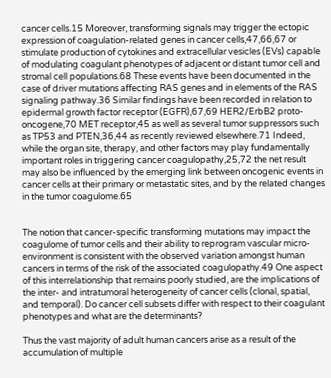cancer cells.15 Moreover, transforming signals may trigger the ectopic expression of coagulation-related genes in cancer cells,47,66,67 or stimulate production of cytokines and extracellular vesicles (EVs) capable of modulating coagulant phenotypes of adjacent or distant tumor cell and stromal cell populations.68 These events have been documented in the case of driver mutations affecting RAS genes and in elements of the RAS signaling pathway.36 Similar findings have been recorded in relation to epidermal growth factor receptor (EGFR),67,69 HER2/ErbB2 proto-oncogene,70 MET receptor,45 as well as several tumor suppressors such as TP53 and PTEN,36,44 as recently reviewed elsewhere.71 Indeed, while the organ site, therapy, and other factors may play fundamentally important roles in triggering cancer coagulopathy,25,72 the net result may also be influenced by the emerging link between oncogenic events in cancer cells at their primary or metastatic sites, and by the related changes in the tumor coagulome.65


The notion that cancer-specific transforming mutations may impact the coagulome of tumor cells and their ability to reprogram vascular micro-environment is consistent with the observed variation amongst human cancers in terms of the risk of the associated coagulopathy.49 One aspect of this interrelationship that remains poorly studied, are the implications of the inter- and intratumoral heterogeneity of cancer cells (clonal, spatial, and temporal). Do cancer cell subsets differ with respect to their coagulant phenotypes and what are the determinants?

Thus the vast majority of adult human cancers arise as a result of the accumulation of multiple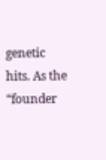genetic hits. As the “founder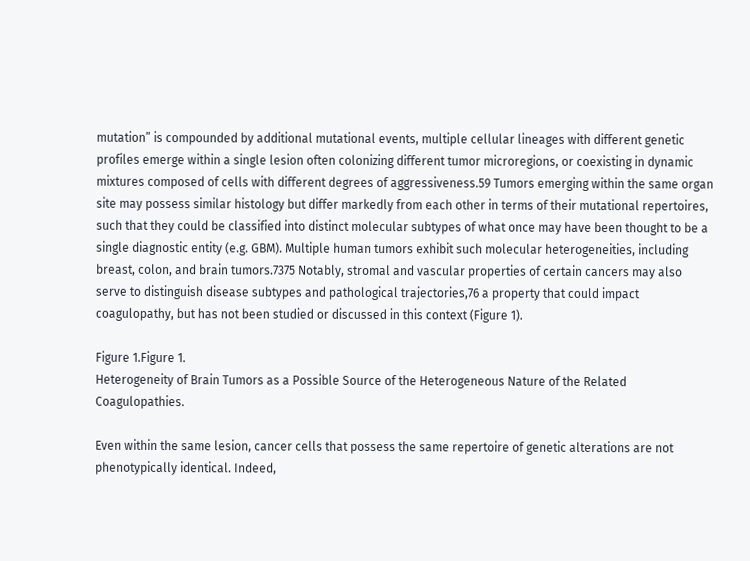mutation” is compounded by additional mutational events, multiple cellular lineages with different genetic profiles emerge within a single lesion often colonizing different tumor microregions, or coexisting in dynamic mixtures composed of cells with different degrees of aggressiveness.59 Tumors emerging within the same organ site may possess similar histology but differ markedly from each other in terms of their mutational repertoires, such that they could be classified into distinct molecular subtypes of what once may have been thought to be a single diagnostic entity (e.g. GBM). Multiple human tumors exhibit such molecular heterogeneities, including breast, colon, and brain tumors.7375 Notably, stromal and vascular properties of certain cancers may also serve to distinguish disease subtypes and pathological trajectories,76 a property that could impact coagulopathy, but has not been studied or discussed in this context (Figure 1).

Figure 1.Figure 1.
Heterogeneity of Brain Tumors as a Possible Source of the Heterogeneous Nature of the Related Coagulopathies.

Even within the same lesion, cancer cells that possess the same repertoire of genetic alterations are not phenotypically identical. Indeed,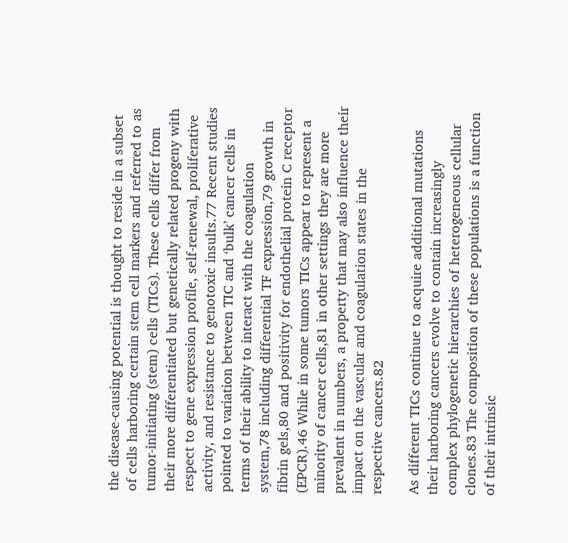the disease-causing potential is thought to reside in a subset of cells harboring certain stem cell markers and referred to as tumor-initiating (stem) cells (TICs). These cells differ from their more differentiated but genetically related progeny with respect to gene expression profile, self-renewal, proliferative activity, and resistance to genotoxic insults.77 Recent studies pointed to variation between TIC and ‘bulk’ cancer cells in terms of their ability to interact with the coagulation system,78 including differential TF expression,79 growth in fibrin gels,80 and positivity for endothelial protein C receptor (EPCR).46 While in some tumors TICs appear to represent a minority of cancer cells,81 in other settings they are more prevalent in numbers, a property that may also influence their impact on the vascular and coagulation states in the respective cancers.82

As different TICs continue to acquire additional mutations their harboring cancers evolve to contain increasingly complex phylogenetic hierarchies of heterogeneous cellular clones.83 The composition of these populations is a function of their intrinsic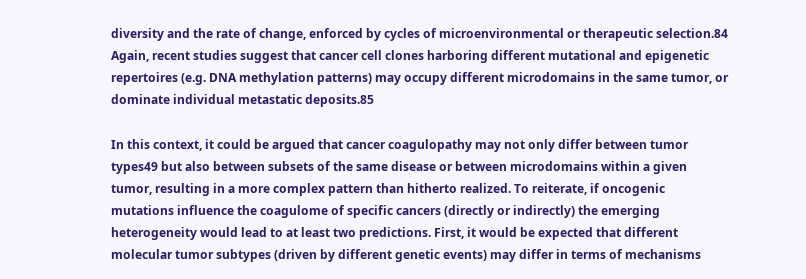diversity and the rate of change, enforced by cycles of microenvironmental or therapeutic selection.84 Again, recent studies suggest that cancer cell clones harboring different mutational and epigenetic repertoires (e.g. DNA methylation patterns) may occupy different microdomains in the same tumor, or dominate individual metastatic deposits.85

In this context, it could be argued that cancer coagulopathy may not only differ between tumor types49 but also between subsets of the same disease or between microdomains within a given tumor, resulting in a more complex pattern than hitherto realized. To reiterate, if oncogenic mutations influence the coagulome of specific cancers (directly or indirectly) the emerging heterogeneity would lead to at least two predictions. First, it would be expected that different molecular tumor subtypes (driven by different genetic events) may differ in terms of mechanisms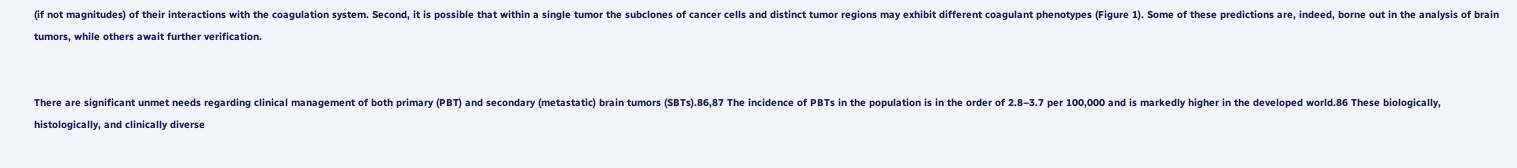(if not magnitudes) of their interactions with the coagulation system. Second, it is possible that within a single tumor the subclones of cancer cells and distinct tumor regions may exhibit different coagulant phenotypes (Figure 1). Some of these predictions are, indeed, borne out in the analysis of brain tumors, while others await further verification.


There are significant unmet needs regarding clinical management of both primary (PBT) and secondary (metastatic) brain tumors (SBTs).86,87 The incidence of PBTs in the population is in the order of 2.8–3.7 per 100,000 and is markedly higher in the developed world.86 These biologically, histologically, and clinically diverse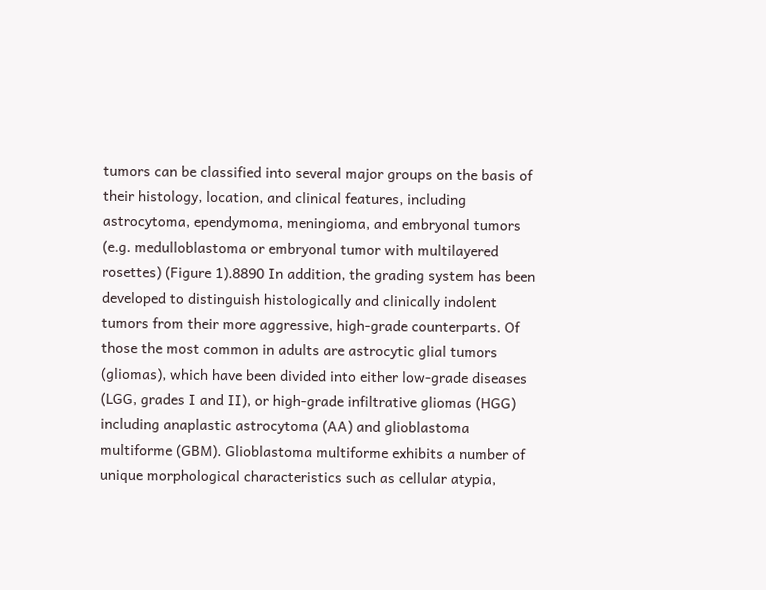tumors can be classified into several major groups on the basis of their histology, location, and clinical features, including astrocytoma, ependymoma, meningioma, and embryonal tumors (e.g. medulloblastoma or embryonal tumor with multilayered rosettes) (Figure 1).8890 In addition, the grading system has been developed to distinguish histologically and clinically indolent tumors from their more aggressive, high-grade counterparts. Of those the most common in adults are astrocytic glial tumors (gliomas), which have been divided into either low-grade diseases (LGG, grades I and II), or high-grade infiltrative gliomas (HGG) including anaplastic astrocytoma (AA) and glioblastoma multiforme (GBM). Glioblastoma multiforme exhibits a number of unique morphological characteristics such as cellular atypia,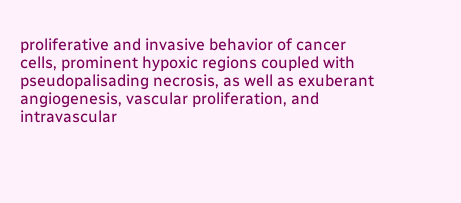proliferative and invasive behavior of cancer cells, prominent hypoxic regions coupled with pseudopalisading necrosis, as well as exuberant angiogenesis, vascular proliferation, and intravascular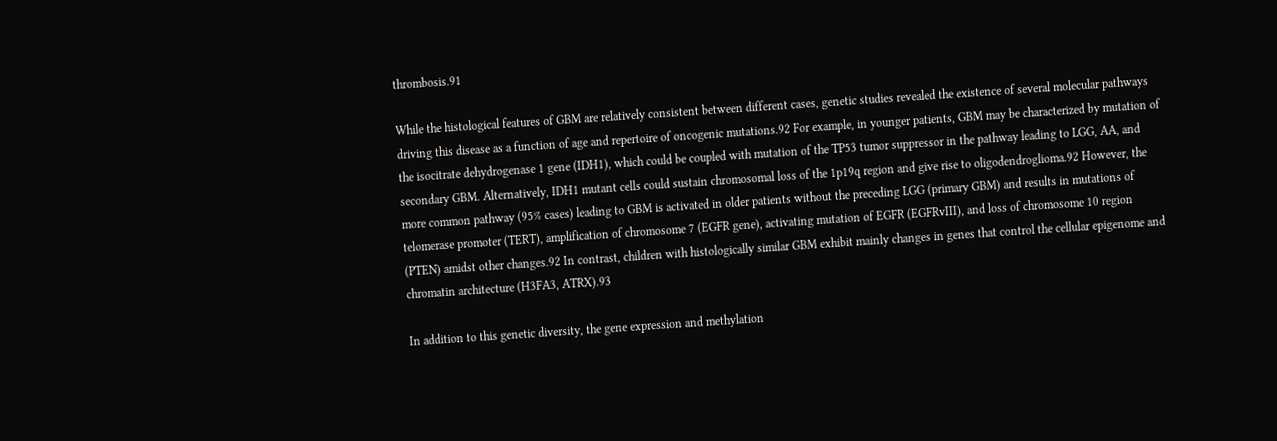thrombosis.91

While the histological features of GBM are relatively consistent between different cases, genetic studies revealed the existence of several molecular pathways driving this disease as a function of age and repertoire of oncogenic mutations.92 For example, in younger patients, GBM may be characterized by mutation of the isocitrate dehydrogenase 1 gene (IDH1), which could be coupled with mutation of the TP53 tumor suppressor in the pathway leading to LGG, AA, and secondary GBM. Alternatively, IDH1 mutant cells could sustain chromosomal loss of the 1p19q region and give rise to oligodendroglioma.92 However, the more common pathway (95% cases) leading to GBM is activated in older patients without the preceding LGG (primary GBM) and results in mutations of telomerase promoter (TERT), amplification of chromosome 7 (EGFR gene), activating mutation of EGFR (EGFRvIII), and loss of chromosome 10 region (PTEN) amidst other changes.92 In contrast, children with histologically similar GBM exhibit mainly changes in genes that control the cellular epigenome and chromatin architecture (H3FA3, ATRX).93

In addition to this genetic diversity, the gene expression and methylation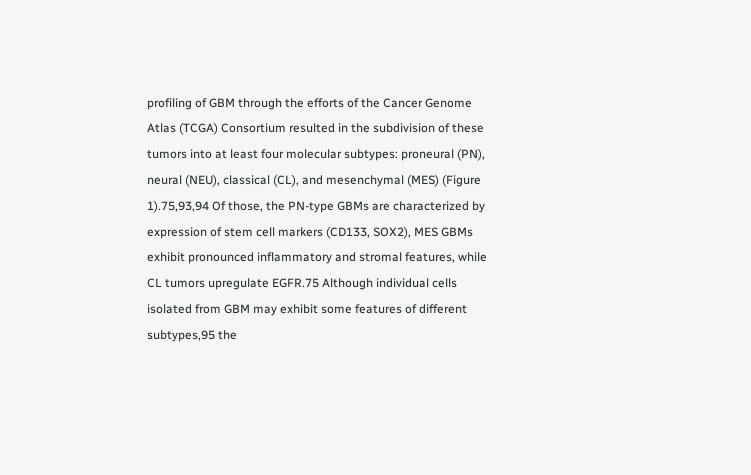profiling of GBM through the efforts of the Cancer Genome Atlas (TCGA) Consortium resulted in the subdivision of these tumors into at least four molecular subtypes: proneural (PN), neural (NEU), classical (CL), and mesenchymal (MES) (Figure 1).75,93,94 Of those, the PN-type GBMs are characterized by expression of stem cell markers (CD133, SOX2), MES GBMs exhibit pronounced inflammatory and stromal features, while CL tumors upregulate EGFR.75 Although individual cells isolated from GBM may exhibit some features of different subtypes,95 the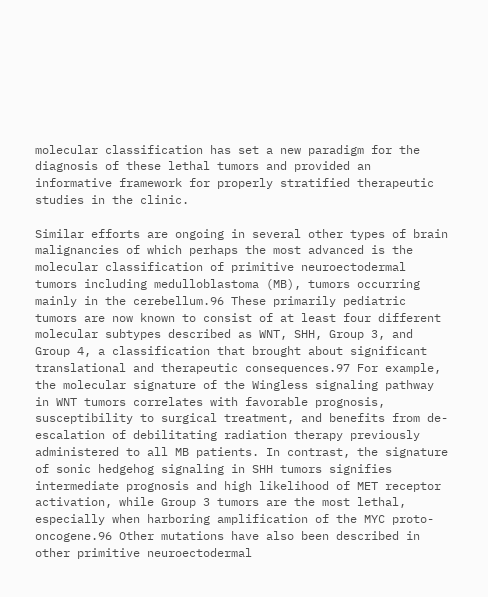molecular classification has set a new paradigm for the diagnosis of these lethal tumors and provided an informative framework for properly stratified therapeutic studies in the clinic.

Similar efforts are ongoing in several other types of brain malignancies of which perhaps the most advanced is the molecular classification of primitive neuroectodermal tumors including medulloblastoma (MB), tumors occurring mainly in the cerebellum.96 These primarily pediatric tumors are now known to consist of at least four different molecular subtypes described as WNT, SHH, Group 3, and Group 4, a classification that brought about significant translational and therapeutic consequences.97 For example, the molecular signature of the Wingless signaling pathway in WNT tumors correlates with favorable prognosis, susceptibility to surgical treatment, and benefits from de-escalation of debilitating radiation therapy previously administered to all MB patients. In contrast, the signature of sonic hedgehog signaling in SHH tumors signifies intermediate prognosis and high likelihood of MET receptor activation, while Group 3 tumors are the most lethal, especially when harboring amplification of the MYC proto-oncogene.96 Other mutations have also been described in other primitive neuroectodermal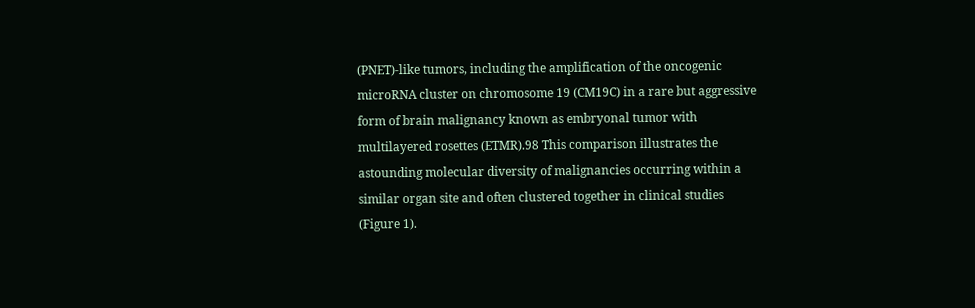(PNET)-like tumors, including the amplification of the oncogenic microRNA cluster on chromosome 19 (CM19C) in a rare but aggressive form of brain malignancy known as embryonal tumor with multilayered rosettes (ETMR).98 This comparison illustrates the astounding molecular diversity of malignancies occurring within a similar organ site and often clustered together in clinical studies (Figure 1).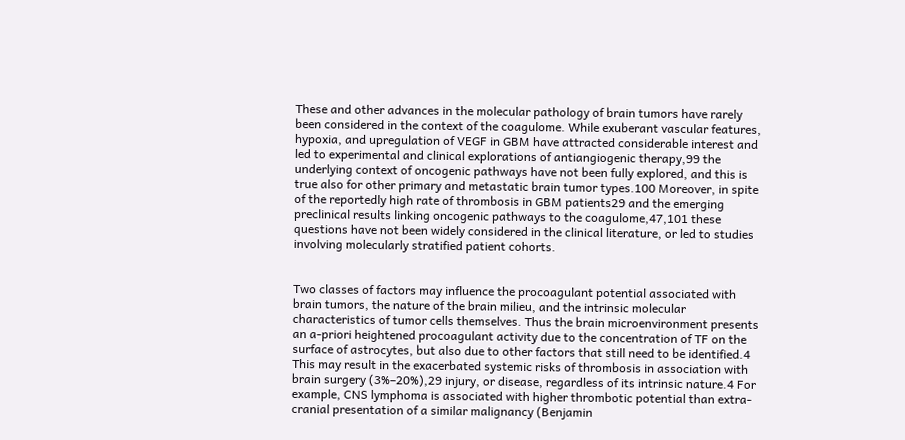These and other advances in the molecular pathology of brain tumors have rarely been considered in the context of the coagulome. While exuberant vascular features, hypoxia, and upregulation of VEGF in GBM have attracted considerable interest and led to experimental and clinical explorations of antiangiogenic therapy,99 the underlying context of oncogenic pathways have not been fully explored, and this is true also for other primary and metastatic brain tumor types.100 Moreover, in spite of the reportedly high rate of thrombosis in GBM patients29 and the emerging preclinical results linking oncogenic pathways to the coagulome,47,101 these questions have not been widely considered in the clinical literature, or led to studies involving molecularly stratified patient cohorts.


Two classes of factors may influence the procoagulant potential associated with brain tumors, the nature of the brain milieu, and the intrinsic molecular characteristics of tumor cells themselves. Thus the brain microenvironment presents an a-priori heightened procoagulant activity due to the concentration of TF on the surface of astrocytes, but also due to other factors that still need to be identified.4 This may result in the exacerbated systemic risks of thrombosis in association with brain surgery (3%–20%),29 injury, or disease, regardless of its intrinsic nature.4 For example, CNS lymphoma is associated with higher thrombotic potential than extra-cranial presentation of a similar malignancy (Benjamin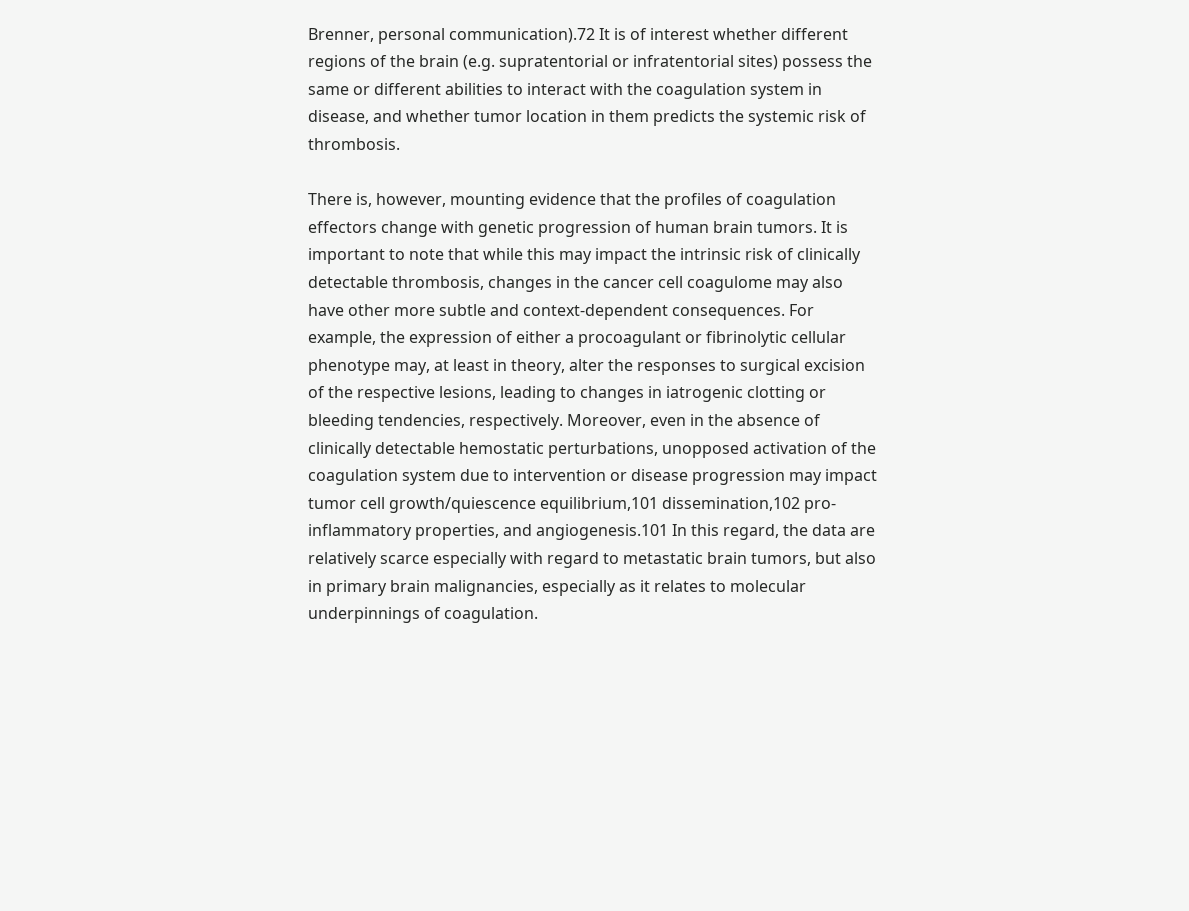Brenner, personal communication).72 It is of interest whether different regions of the brain (e.g. supratentorial or infratentorial sites) possess the same or different abilities to interact with the coagulation system in disease, and whether tumor location in them predicts the systemic risk of thrombosis.

There is, however, mounting evidence that the profiles of coagulation effectors change with genetic progression of human brain tumors. It is important to note that while this may impact the intrinsic risk of clinically detectable thrombosis, changes in the cancer cell coagulome may also have other more subtle and context-dependent consequences. For example, the expression of either a procoagulant or fibrinolytic cellular phenotype may, at least in theory, alter the responses to surgical excision of the respective lesions, leading to changes in iatrogenic clotting or bleeding tendencies, respectively. Moreover, even in the absence of clinically detectable hemostatic perturbations, unopposed activation of the coagulation system due to intervention or disease progression may impact tumor cell growth/quiescence equilibrium,101 dissemination,102 pro-inflammatory properties, and angiogenesis.101 In this regard, the data are relatively scarce especially with regard to metastatic brain tumors, but also in primary brain malignancies, especially as it relates to molecular underpinnings of coagulation.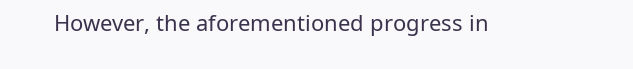However, the aforementioned progress in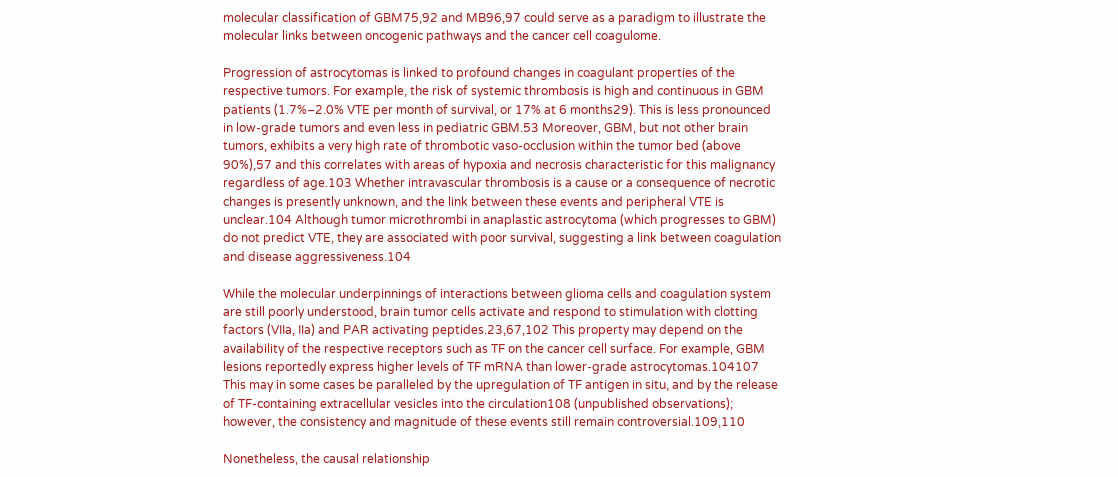molecular classification of GBM75,92 and MB96,97 could serve as a paradigm to illustrate the molecular links between oncogenic pathways and the cancer cell coagulome.

Progression of astrocytomas is linked to profound changes in coagulant properties of the respective tumors. For example, the risk of systemic thrombosis is high and continuous in GBM patients (1.7%–2.0% VTE per month of survival, or 17% at 6 months29). This is less pronounced in low-grade tumors and even less in pediatric GBM.53 Moreover, GBM, but not other brain tumors, exhibits a very high rate of thrombotic vaso-occlusion within the tumor bed (above 90%),57 and this correlates with areas of hypoxia and necrosis characteristic for this malignancy regardless of age.103 Whether intravascular thrombosis is a cause or a consequence of necrotic changes is presently unknown, and the link between these events and peripheral VTE is unclear.104 Although tumor microthrombi in anaplastic astrocytoma (which progresses to GBM) do not predict VTE, they are associated with poor survival, suggesting a link between coagulation and disease aggressiveness.104

While the molecular underpinnings of interactions between glioma cells and coagulation system are still poorly understood, brain tumor cells activate and respond to stimulation with clotting factors (VIIa, IIa) and PAR activating peptides.23,67,102 This property may depend on the availability of the respective receptors such as TF on the cancer cell surface. For example, GBM lesions reportedly express higher levels of TF mRNA than lower-grade astrocytomas.104107 This may in some cases be paralleled by the upregulation of TF antigen in situ, and by the release of TF-containing extracellular vesicles into the circulation108 (unpublished observations); however, the consistency and magnitude of these events still remain controversial.109,110

Nonetheless, the causal relationship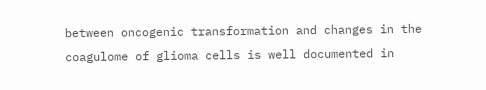between oncogenic transformation and changes in the coagulome of glioma cells is well documented in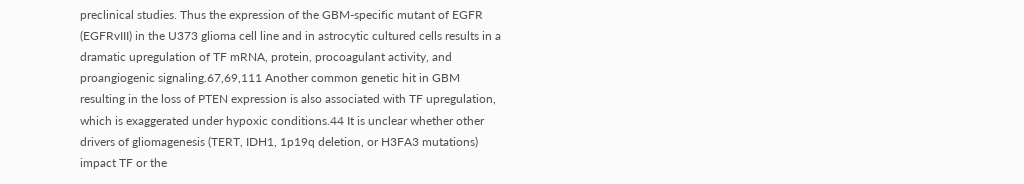preclinical studies. Thus the expression of the GBM-specific mutant of EGFR (EGFRvIII) in the U373 glioma cell line and in astrocytic cultured cells results in a dramatic upregulation of TF mRNA, protein, procoagulant activity, and proangiogenic signaling.67,69,111 Another common genetic hit in GBM resulting in the loss of PTEN expression is also associated with TF upregulation, which is exaggerated under hypoxic conditions.44 It is unclear whether other drivers of gliomagenesis (TERT, IDH1, 1p19q deletion, or H3FA3 mutations) impact TF or the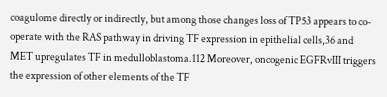coagulome directly or indirectly, but among those changes loss of TP53 appears to co-operate with the RAS pathway in driving TF expression in epithelial cells,36 and MET upregulates TF in medulloblastoma.112 Moreover, oncogenic EGFRvIII triggers the expression of other elements of the TF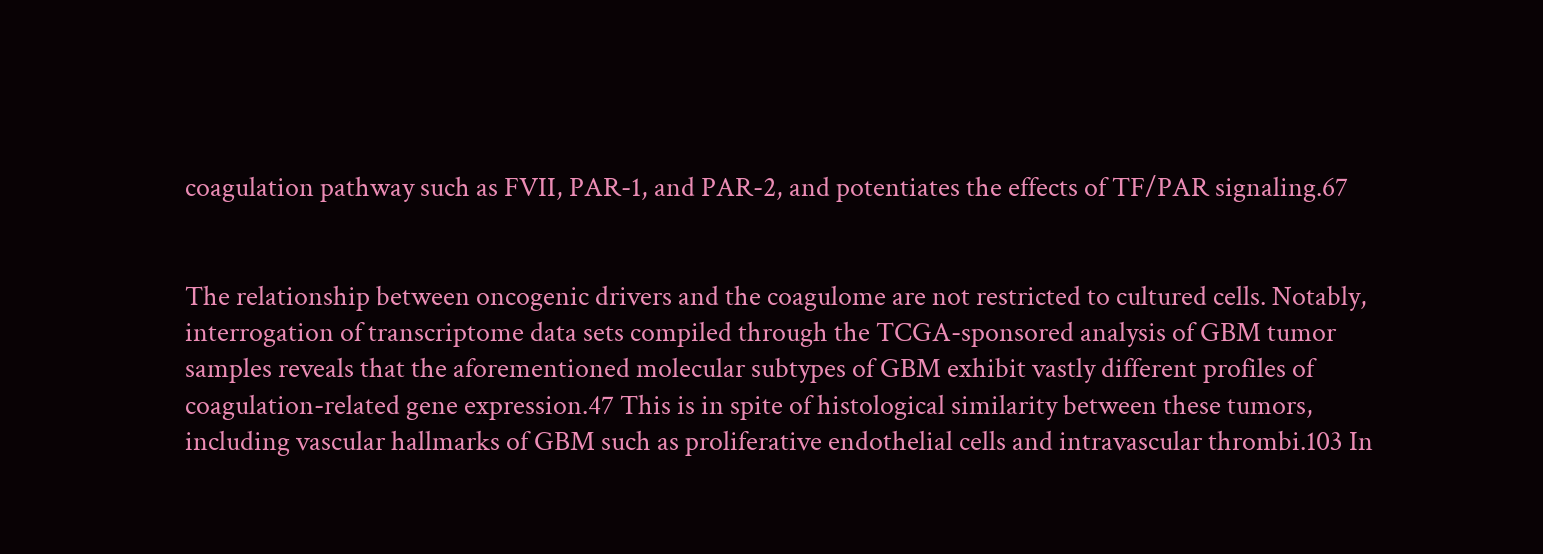coagulation pathway such as FVII, PAR-1, and PAR-2, and potentiates the effects of TF/PAR signaling.67


The relationship between oncogenic drivers and the coagulome are not restricted to cultured cells. Notably, interrogation of transcriptome data sets compiled through the TCGA-sponsored analysis of GBM tumor samples reveals that the aforementioned molecular subtypes of GBM exhibit vastly different profiles of coagulation-related gene expression.47 This is in spite of histological similarity between these tumors, including vascular hallmarks of GBM such as proliferative endothelial cells and intravascular thrombi.103 In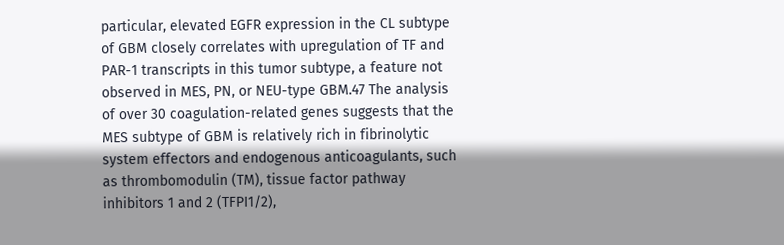particular, elevated EGFR expression in the CL subtype of GBM closely correlates with upregulation of TF and PAR-1 transcripts in this tumor subtype, a feature not observed in MES, PN, or NEU-type GBM.47 The analysis of over 30 coagulation-related genes suggests that the MES subtype of GBM is relatively rich in fibrinolytic system effectors and endogenous anticoagulants, such as thrombomodulin (TM), tissue factor pathway inhibitors 1 and 2 (TFPI1/2),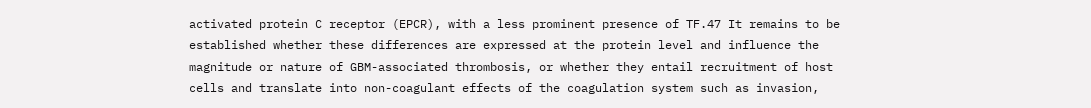activated protein C receptor (EPCR), with a less prominent presence of TF.47 It remains to be established whether these differences are expressed at the protein level and influence the magnitude or nature of GBM-associated thrombosis, or whether they entail recruitment of host cells and translate into non-coagulant effects of the coagulation system such as invasion,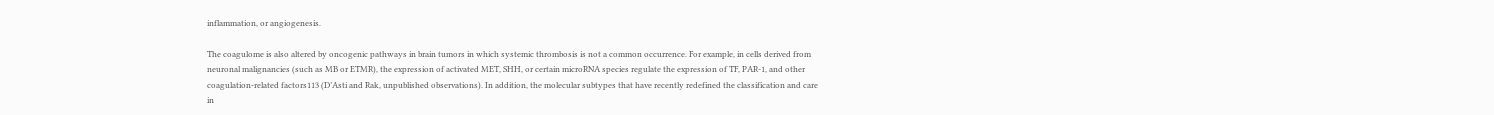inflammation, or angiogenesis.

The coagulome is also altered by oncogenic pathways in brain tumors in which systemic thrombosis is not a common occurrence. For example, in cells derived from neuronal malignancies (such as MB or ETMR), the expression of activated MET, SHH, or certain microRNA species regulate the expression of TF, PAR-1, and other coagulation-related factors113 (D’Asti and Rak, unpublished observations). In addition, the molecular subtypes that have recently redefined the classification and care in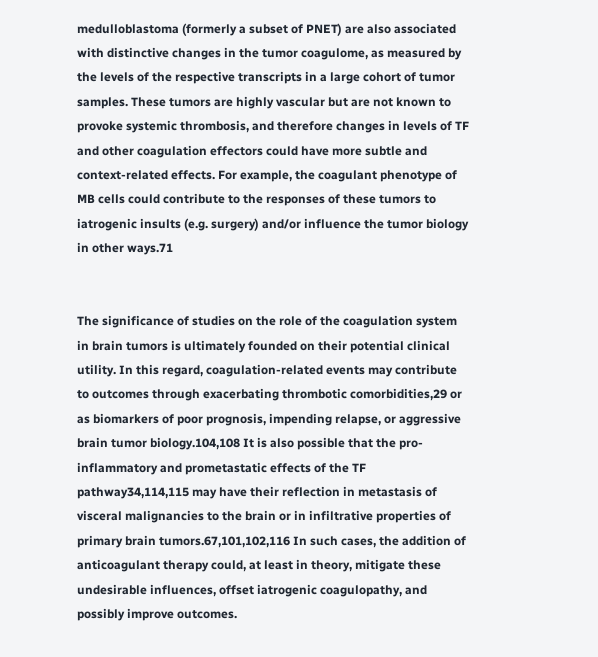medulloblastoma (formerly a subset of PNET) are also associated with distinctive changes in the tumor coagulome, as measured by the levels of the respective transcripts in a large cohort of tumor samples. These tumors are highly vascular but are not known to provoke systemic thrombosis, and therefore changes in levels of TF and other coagulation effectors could have more subtle and context-related effects. For example, the coagulant phenotype of MB cells could contribute to the responses of these tumors to iatrogenic insults (e.g. surgery) and/or influence the tumor biology in other ways.71


The significance of studies on the role of the coagulation system in brain tumors is ultimately founded on their potential clinical utility. In this regard, coagulation-related events may contribute to outcomes through exacerbating thrombotic comorbidities,29 or as biomarkers of poor prognosis, impending relapse, or aggressive brain tumor biology.104,108 It is also possible that the pro-inflammatory and prometastatic effects of the TF pathway34,114,115 may have their reflection in metastasis of visceral malignancies to the brain or in infiltrative properties of primary brain tumors.67,101,102,116 In such cases, the addition of anticoagulant therapy could, at least in theory, mitigate these undesirable influences, offset iatrogenic coagulopathy, and possibly improve outcomes.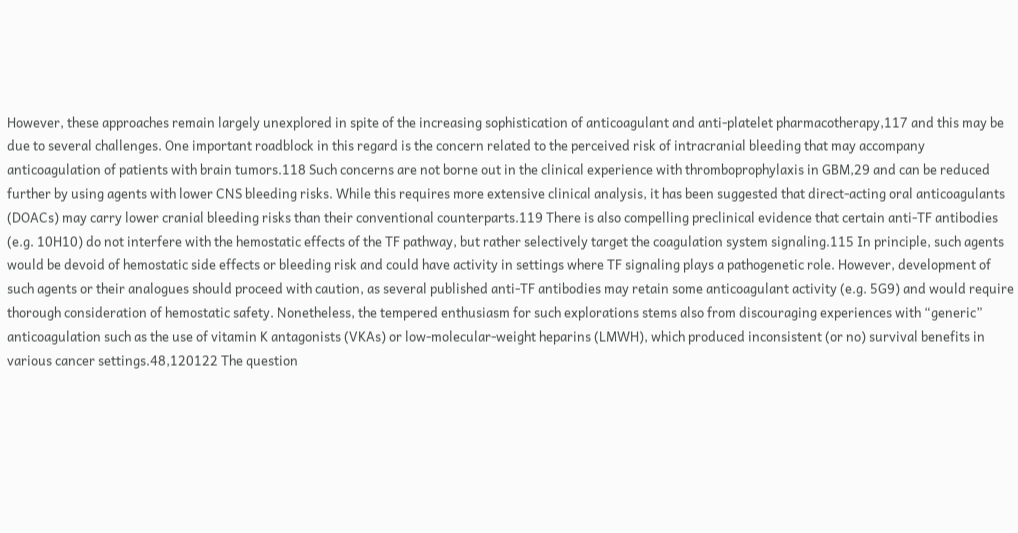However, these approaches remain largely unexplored in spite of the increasing sophistication of anticoagulant and anti-platelet pharmacotherapy,117 and this may be due to several challenges. One important roadblock in this regard is the concern related to the perceived risk of intracranial bleeding that may accompany anticoagulation of patients with brain tumors.118 Such concerns are not borne out in the clinical experience with thromboprophylaxis in GBM,29 and can be reduced further by using agents with lower CNS bleeding risks. While this requires more extensive clinical analysis, it has been suggested that direct-acting oral anticoagulants (DOACs) may carry lower cranial bleeding risks than their conventional counterparts.119 There is also compelling preclinical evidence that certain anti-TF antibodies (e.g. 10H10) do not interfere with the hemostatic effects of the TF pathway, but rather selectively target the coagulation system signaling.115 In principle, such agents would be devoid of hemostatic side effects or bleeding risk and could have activity in settings where TF signaling plays a pathogenetic role. However, development of such agents or their analogues should proceed with caution, as several published anti-TF antibodies may retain some anticoagulant activity (e.g. 5G9) and would require thorough consideration of hemostatic safety. Nonetheless, the tempered enthusiasm for such explorations stems also from discouraging experiences with “generic” anticoagulation such as the use of vitamin K antagonists (VKAs) or low-molecular-weight heparins (LMWH), which produced inconsistent (or no) survival benefits in various cancer settings.48,120122 The question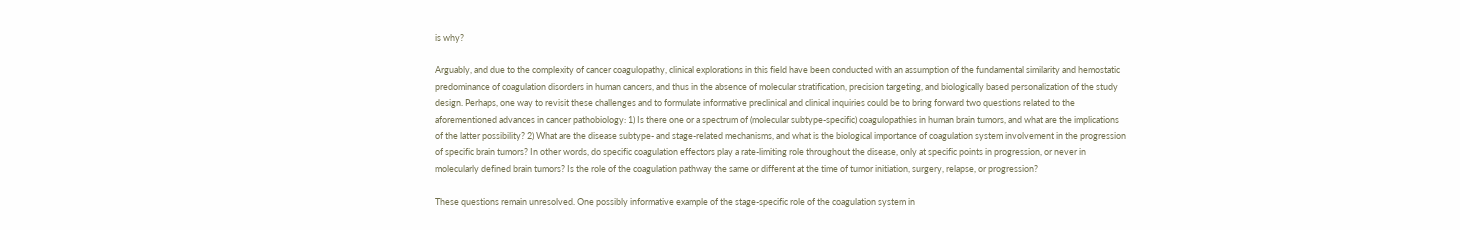is why?

Arguably, and due to the complexity of cancer coagulopathy, clinical explorations in this field have been conducted with an assumption of the fundamental similarity and hemostatic predominance of coagulation disorders in human cancers, and thus in the absence of molecular stratification, precision targeting, and biologically based personalization of the study design. Perhaps, one way to revisit these challenges and to formulate informative preclinical and clinical inquiries could be to bring forward two questions related to the aforementioned advances in cancer pathobiology: 1) Is there one or a spectrum of (molecular subtype-specific) coagulopathies in human brain tumors, and what are the implications of the latter possibility? 2) What are the disease subtype- and stage-related mechanisms, and what is the biological importance of coagulation system involvement in the progression of specific brain tumors? In other words, do specific coagulation effectors play a rate-limiting role throughout the disease, only at specific points in progression, or never in molecularly defined brain tumors? Is the role of the coagulation pathway the same or different at the time of tumor initiation, surgery, relapse, or progression?

These questions remain unresolved. One possibly informative example of the stage-specific role of the coagulation system in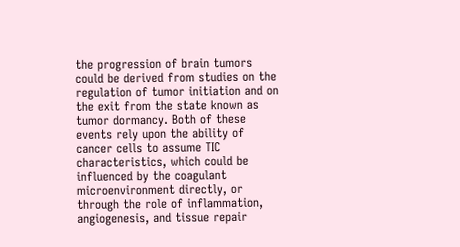the progression of brain tumors could be derived from studies on the regulation of tumor initiation and on the exit from the state known as tumor dormancy. Both of these events rely upon the ability of cancer cells to assume TIC characteristics, which could be influenced by the coagulant microenvironment directly, or through the role of inflammation, angiogenesis, and tissue repair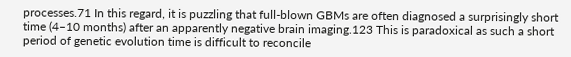processes.71 In this regard, it is puzzling that full-blown GBMs are often diagnosed a surprisingly short time (4–10 months) after an apparently negative brain imaging.123 This is paradoxical as such a short period of genetic evolution time is difficult to reconcile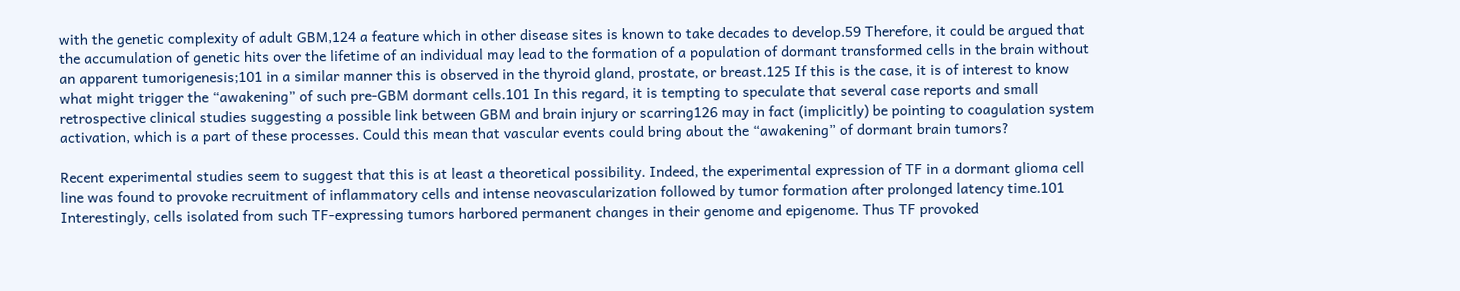with the genetic complexity of adult GBM,124 a feature which in other disease sites is known to take decades to develop.59 Therefore, it could be argued that the accumulation of genetic hits over the lifetime of an individual may lead to the formation of a population of dormant transformed cells in the brain without an apparent tumorigenesis;101 in a similar manner this is observed in the thyroid gland, prostate, or breast.125 If this is the case, it is of interest to know what might trigger the “awakening” of such pre-GBM dormant cells.101 In this regard, it is tempting to speculate that several case reports and small retrospective clinical studies suggesting a possible link between GBM and brain injury or scarring126 may in fact (implicitly) be pointing to coagulation system activation, which is a part of these processes. Could this mean that vascular events could bring about the “awakening” of dormant brain tumors?

Recent experimental studies seem to suggest that this is at least a theoretical possibility. Indeed, the experimental expression of TF in a dormant glioma cell line was found to provoke recruitment of inflammatory cells and intense neovascularization followed by tumor formation after prolonged latency time.101 Interestingly, cells isolated from such TF-expressing tumors harbored permanent changes in their genome and epigenome. Thus TF provoked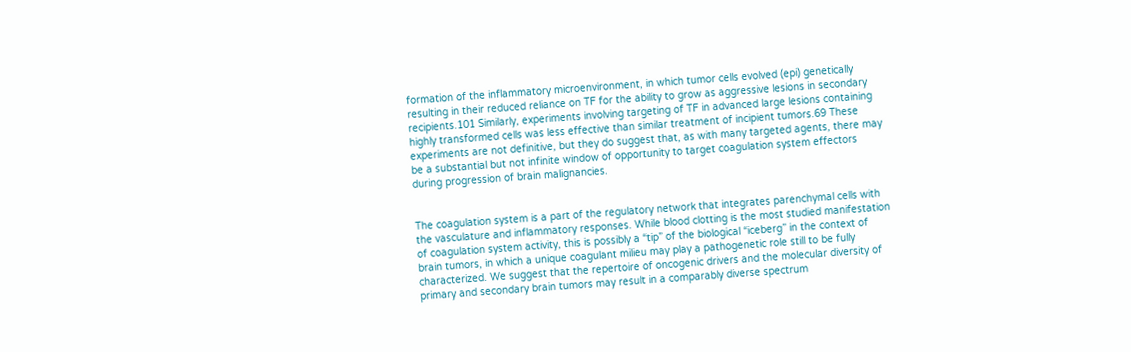formation of the inflammatory microenvironment, in which tumor cells evolved (epi) genetically resulting in their reduced reliance on TF for the ability to grow as aggressive lesions in secondary recipients.101 Similarly, experiments involving targeting of TF in advanced large lesions containing highly transformed cells was less effective than similar treatment of incipient tumors.69 These experiments are not definitive, but they do suggest that, as with many targeted agents, there may be a substantial but not infinite window of opportunity to target coagulation system effectors during progression of brain malignancies.


The coagulation system is a part of the regulatory network that integrates parenchymal cells with the vasculature and inflammatory responses. While blood clotting is the most studied manifestation of coagulation system activity, this is possibly a “tip” of the biological “iceberg” in the context of brain tumors, in which a unique coagulant milieu may play a pathogenetic role still to be fully characterized. We suggest that the repertoire of oncogenic drivers and the molecular diversity of primary and secondary brain tumors may result in a comparably diverse spectrum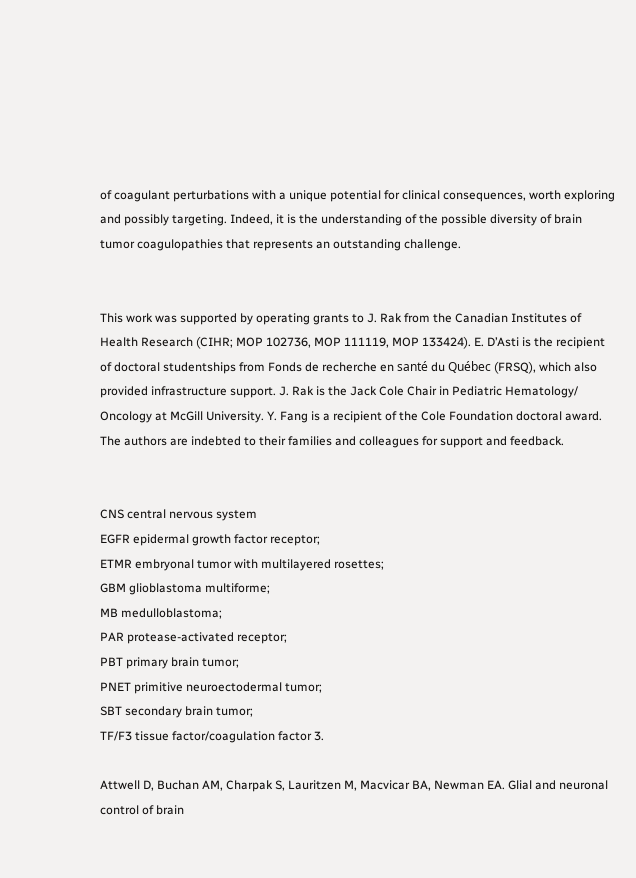of coagulant perturbations with a unique potential for clinical consequences, worth exploring and possibly targeting. Indeed, it is the understanding of the possible diversity of brain tumor coagulopathies that represents an outstanding challenge.


This work was supported by operating grants to J. Rak from the Canadian Institutes of Health Research (CIHR; MOP 102736, MOP 111119, MOP 133424). E. D’Asti is the recipient of doctoral studentships from Fonds de recherche en santé du Québec (FRSQ), which also provided infrastructure support. J. Rak is the Jack Cole Chair in Pediatric Hematology/ Oncology at McGill University. Y. Fang is a recipient of the Cole Foundation doctoral award. The authors are indebted to their families and colleagues for support and feedback.


CNS central nervous system
EGFR epidermal growth factor receptor;
ETMR embryonal tumor with multilayered rosettes;
GBM glioblastoma multiforme;
MB medulloblastoma;
PAR protease-activated receptor;
PBT primary brain tumor;
PNET primitive neuroectodermal tumor;
SBT secondary brain tumor;
TF/F3 tissue factor/coagulation factor 3.

Attwell D, Buchan AM, Charpak S, Lauritzen M, Macvicar BA, Newman EA. Glial and neuronal control of brain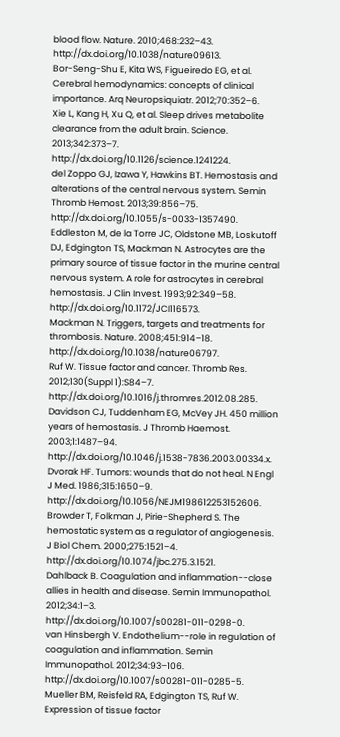blood flow. Nature. 2010;468:232–43. http://dx.doi.org/10.1038/nature09613.
Bor-Seng-Shu E, Kita WS, Figueiredo EG, et al. Cerebral hemodynamics: concepts of clinical importance. Arq Neuropsiquiatr. 2012;70:352–6.
Xie L, Kang H, Xu Q, et al. Sleep drives metabolite clearance from the adult brain. Science. 2013;342:373–7. http://dx.doi.org/10.1126/science.1241224.
del Zoppo GJ, Izawa Y, Hawkins BT. Hemostasis and alterations of the central nervous system. Semin Thromb Hemost. 2013;39:856–75. http://dx.doi.org/10.1055/s-0033-1357490.
Eddleston M, de la Torre JC, Oldstone MB, Loskutoff DJ, Edgington TS, Mackman N. Astrocytes are the primary source of tissue factor in the murine central nervous system. A role for astrocytes in cerebral hemostasis. J Clin Invest. 1993;92:349–58. http://dx.doi.org/10.1172/JCI116573.
Mackman N. Triggers, targets and treatments for thrombosis. Nature. 2008;451:914–18. http://dx.doi.org/10.1038/nature06797.
Ruf W. Tissue factor and cancer. Thromb Res. 2012;130(Suppl 1):S84–7. http://dx.doi.org/10.1016/j.thromres.2012.08.285.
Davidson CJ, Tuddenham EG, McVey JH. 450 million years of hemostasis. J Thromb Haemost. 2003;1:1487–94. http://dx.doi.org/10.1046/j.1538-7836.2003.00334.x.
Dvorak HF. Tumors: wounds that do not heal. N Engl J Med. 1986;315:1650–9. http://dx.doi.org/10.1056/NEJM198612253152606.
Browder T, Folkman J, Pirie-Shepherd S. The hemostatic system as a regulator of angiogenesis. J Biol Chem. 2000;275:1521–4. http://dx.doi.org/10.1074/jbc.275.3.1521.
Dahlback B. Coagulation and inflammation--close allies in health and disease. Semin Immunopathol. 2012;34:1–3. http://dx.doi.org/10.1007/s00281-011-0298-0.
van Hinsbergh V. Endothelium--role in regulation of coagulation and inflammation. Semin Immunopathol. 2012;34:93–106. http://dx.doi.org/10.1007/s00281-011-0285-5.
Mueller BM, Reisfeld RA, Edgington TS, Ruf W. Expression of tissue factor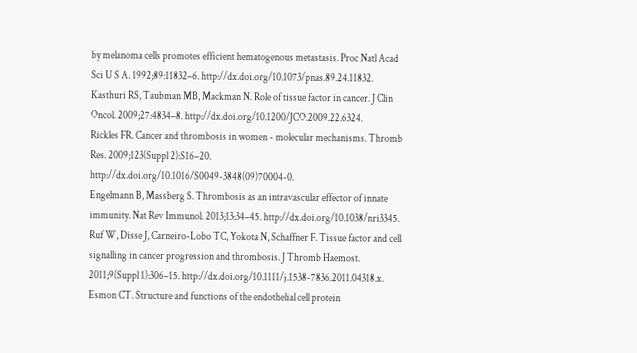by melanoma cells promotes efficient hematogenous metastasis. Proc Natl Acad Sci U S A. 1992;89:11832–6. http://dx.doi.org/10.1073/pnas.89.24.11832.
Kasthuri RS, Taubman MB, Mackman N. Role of tissue factor in cancer. J Clin Oncol. 2009;27:4834–8. http://dx.doi.org/10.1200/JCO.2009.22.6324.
Rickles FR. Cancer and thrombosis in women - molecular mechanisms. Thromb Res. 2009;123(Suppl 2):S16–20. http://dx.doi.org/10.1016/S0049-3848(09)70004-0.
Engelmann B, Massberg S. Thrombosis as an intravascular effector of innate immunity. Nat Rev Immunol. 2013;13:34–45. http://dx.doi.org/10.1038/nri3345.
Ruf W, Disse J, Carneiro-Lobo TC, Yokota N, Schaffner F. Tissue factor and cell signalling in cancer progression and thrombosis. J Thromb Haemost. 2011;9(Suppl 1):306–15. http://dx.doi.org/10.1111/j.1538-7836.2011.04318.x.
Esmon CT. Structure and functions of the endothelial cell protein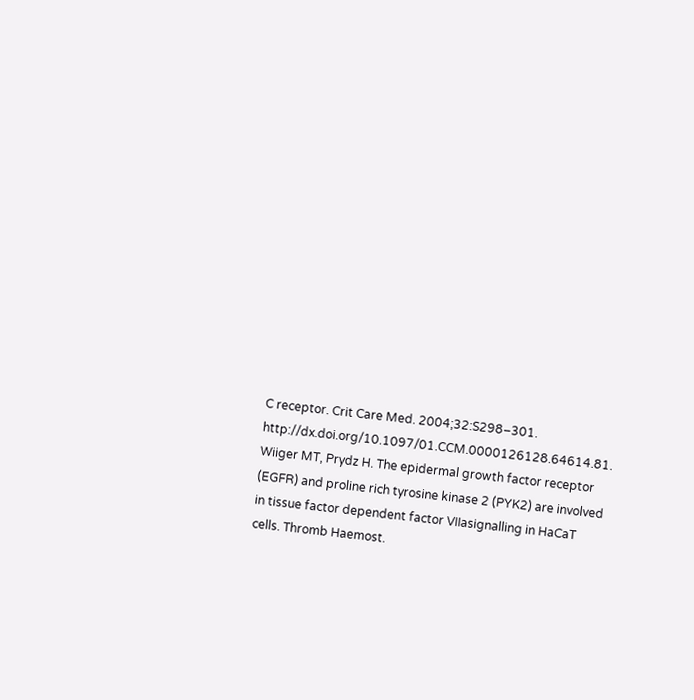C receptor. Crit Care Med. 2004;32:S298–301. http://dx.doi.org/10.1097/01.CCM.0000126128.64614.81.
Wiiger MT, Prydz H. The epidermal growth factor receptor (EGFR) and proline rich tyrosine kinase 2 (PYK2) are involved in tissue factor dependent factor VIIasignalling in HaCaT cells. Thromb Haemost.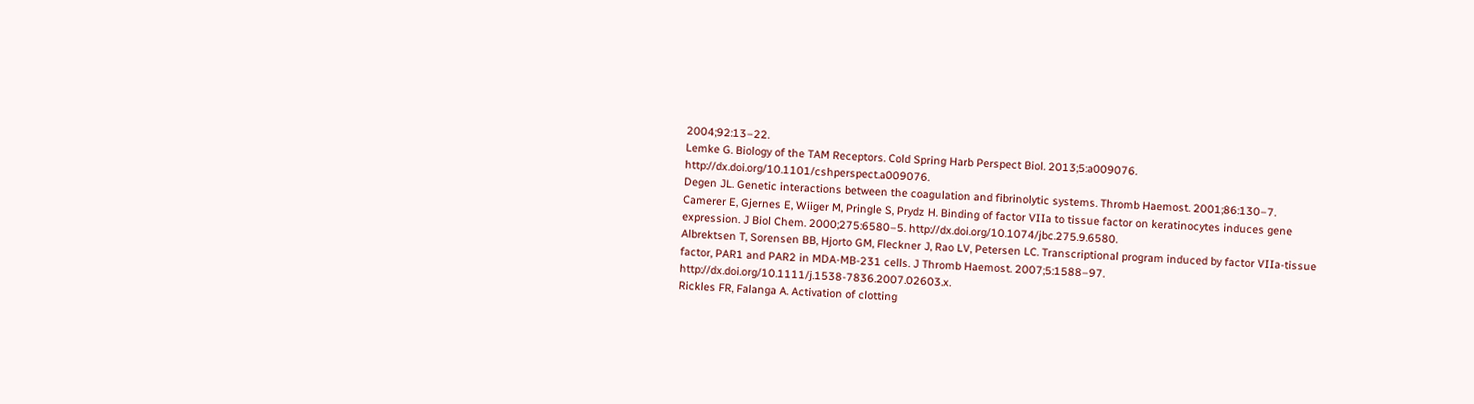2004;92:13–22.
Lemke G. Biology of the TAM Receptors. Cold Spring Harb Perspect Biol. 2013;5:a009076. http://dx.doi.org/10.1101/cshperspect.a009076.
Degen JL. Genetic interactions between the coagulation and fibrinolytic systems. Thromb Haemost. 2001;86:130–7.
Camerer E, Gjernes E, Wiiger M, Pringle S, Prydz H. Binding of factor VIIa to tissue factor on keratinocytes induces gene expression. J Biol Chem. 2000;275:6580–5. http://dx.doi.org/10.1074/jbc.275.9.6580.
Albrektsen T, Sorensen BB, Hjorto GM, Fleckner J, Rao LV, Petersen LC. Transcriptional program induced by factor VIIa-tissue factor, PAR1 and PAR2 in MDA-MB-231 cells. J Thromb Haemost. 2007;5:1588–97. http://dx.doi.org/10.1111/j.1538-7836.2007.02603.x.
Rickles FR, Falanga A. Activation of clotting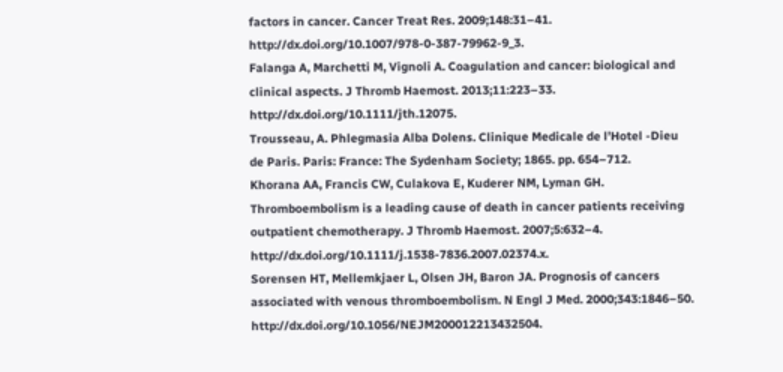factors in cancer. Cancer Treat Res. 2009;148:31–41. http://dx.doi.org/10.1007/978-0-387-79962-9_3.
Falanga A, Marchetti M, Vignoli A. Coagulation and cancer: biological and clinical aspects. J Thromb Haemost. 2013;11:223–33. http://dx.doi.org/10.1111/jth.12075.
Trousseau, A. Phlegmasia Alba Dolens. Clinique Medicale de l’Hotel -Dieu de Paris. Paris: France: The Sydenham Society; 1865. pp. 654–712.
Khorana AA, Francis CW, Culakova E, Kuderer NM, Lyman GH. Thromboembolism is a leading cause of death in cancer patients receiving outpatient chemotherapy. J Thromb Haemost. 2007;5:632–4. http://dx.doi.org/10.1111/j.1538-7836.2007.02374.x.
Sorensen HT, Mellemkjaer L, Olsen JH, Baron JA. Prognosis of cancers associated with venous thromboembolism. N Engl J Med. 2000;343:1846–50. http://dx.doi.org/10.1056/NEJM200012213432504.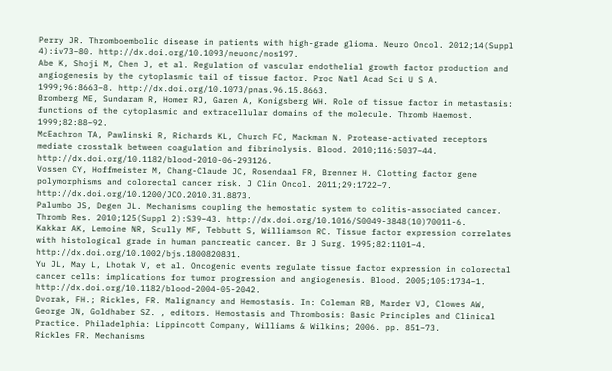Perry JR. Thromboembolic disease in patients with high-grade glioma. Neuro Oncol. 2012;14(Suppl 4):iv73–80. http://dx.doi.org/10.1093/neuonc/nos197.
Abe K, Shoji M, Chen J, et al. Regulation of vascular endothelial growth factor production and angiogenesis by the cytoplasmic tail of tissue factor. Proc Natl Acad Sci U S A. 1999;96:8663–8. http://dx.doi.org/10.1073/pnas.96.15.8663.
Bromberg ME, Sundaram R, Homer RJ, Garen A, Konigsberg WH. Role of tissue factor in metastasis: functions of the cytoplasmic and extracellular domains of the molecule. Thromb Haemost. 1999;82:88–92.
McEachron TA, Pawlinski R, Richards KL, Church FC, Mackman N. Protease-activated receptors mediate crosstalk between coagulation and fibrinolysis. Blood. 2010;116:5037–44. http://dx.doi.org/10.1182/blood-2010-06-293126.
Vossen CY, Hoffmeister M, Chang-Claude JC, Rosendaal FR, Brenner H. Clotting factor gene polymorphisms and colorectal cancer risk. J Clin Oncol. 2011;29:1722–7. http://dx.doi.org/10.1200/JCO.2010.31.8873.
Palumbo JS, Degen JL. Mechanisms coupling the hemostatic system to colitis-associated cancer. Thromb Res. 2010;125(Suppl 2):S39–43. http://dx.doi.org/10.1016/S0049-3848(10)70011-6.
Kakkar AK, Lemoine NR, Scully MF, Tebbutt S, Williamson RC. Tissue factor expression correlates with histological grade in human pancreatic cancer. Br J Surg. 1995;82:1101–4. http://dx.doi.org/10.1002/bjs.1800820831.
Yu JL, May L, Lhotak V, et al. Oncogenic events regulate tissue factor expression in colorectal cancer cells: implications for tumor progression and angiogenesis. Blood. 2005;105:1734–1. http://dx.doi.org/10.1182/blood-2004-05-2042.
Dvorak, FH.; Rickles, FR. Malignancy and Hemostasis. In: Coleman RB, Marder VJ, Clowes AW, George JN, Goldhaber SZ. , editors. Hemostasis and Thrombosis: Basic Principles and Clinical Practice. Philadelphia: Lippincott Company, Williams & Wilkins; 2006. pp. 851–73.
Rickles FR. Mechanisms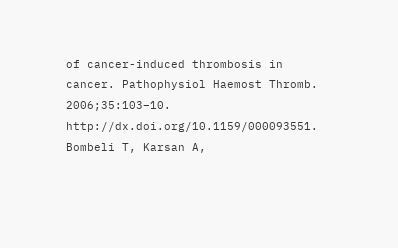of cancer-induced thrombosis in cancer. Pathophysiol Haemost Thromb. 2006;35:103–10. http://dx.doi.org/10.1159/000093551.
Bombeli T, Karsan A,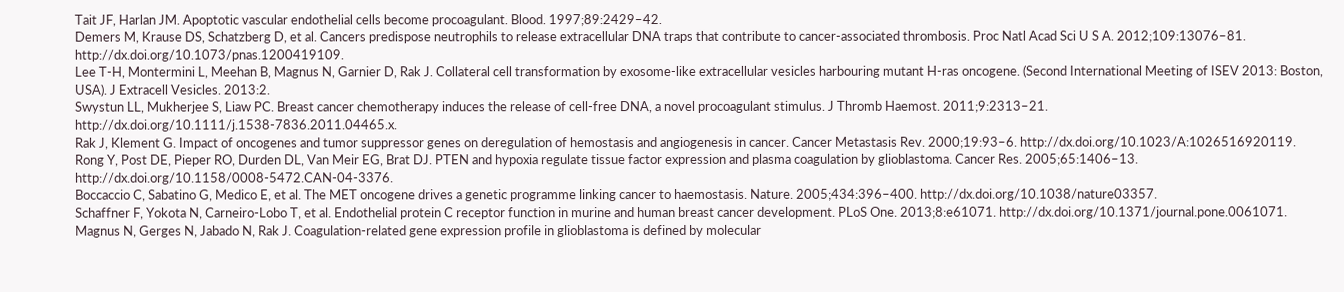Tait JF, Harlan JM. Apoptotic vascular endothelial cells become procoagulant. Blood. 1997;89:2429–42.
Demers M, Krause DS, Schatzberg D, et al. Cancers predispose neutrophils to release extracellular DNA traps that contribute to cancer-associated thrombosis. Proc Natl Acad Sci U S A. 2012;109:13076–81. http://dx.doi.org/10.1073/pnas.1200419109.
Lee T-H, Montermini L, Meehan B, Magnus N, Garnier D, Rak J. Collateral cell transformation by exosome-like extracellular vesicles harbouring mutant H-ras oncogene. (Second International Meeting of ISEV 2013: Boston, USA). J Extracell Vesicles. 2013:2.
Swystun LL, Mukherjee S, Liaw PC. Breast cancer chemotherapy induces the release of cell-free DNA, a novel procoagulant stimulus. J Thromb Haemost. 2011;9:2313–21. http://dx.doi.org/10.1111/j.1538-7836.2011.04465.x.
Rak J, Klement G. Impact of oncogenes and tumor suppressor genes on deregulation of hemostasis and angiogenesis in cancer. Cancer Metastasis Rev. 2000;19:93–6. http://dx.doi.org/10.1023/A:1026516920119.
Rong Y, Post DE, Pieper RO, Durden DL, Van Meir EG, Brat DJ. PTEN and hypoxia regulate tissue factor expression and plasma coagulation by glioblastoma. Cancer Res. 2005;65:1406–13. http://dx.doi.org/10.1158/0008-5472.CAN-04-3376.
Boccaccio C, Sabatino G, Medico E, et al. The MET oncogene drives a genetic programme linking cancer to haemostasis. Nature. 2005;434:396–400. http://dx.doi.org/10.1038/nature03357.
Schaffner F, Yokota N, Carneiro-Lobo T, et al. Endothelial protein C receptor function in murine and human breast cancer development. PLoS One. 2013;8:e61071. http://dx.doi.org/10.1371/journal.pone.0061071.
Magnus N, Gerges N, Jabado N, Rak J. Coagulation-related gene expression profile in glioblastoma is defined by molecular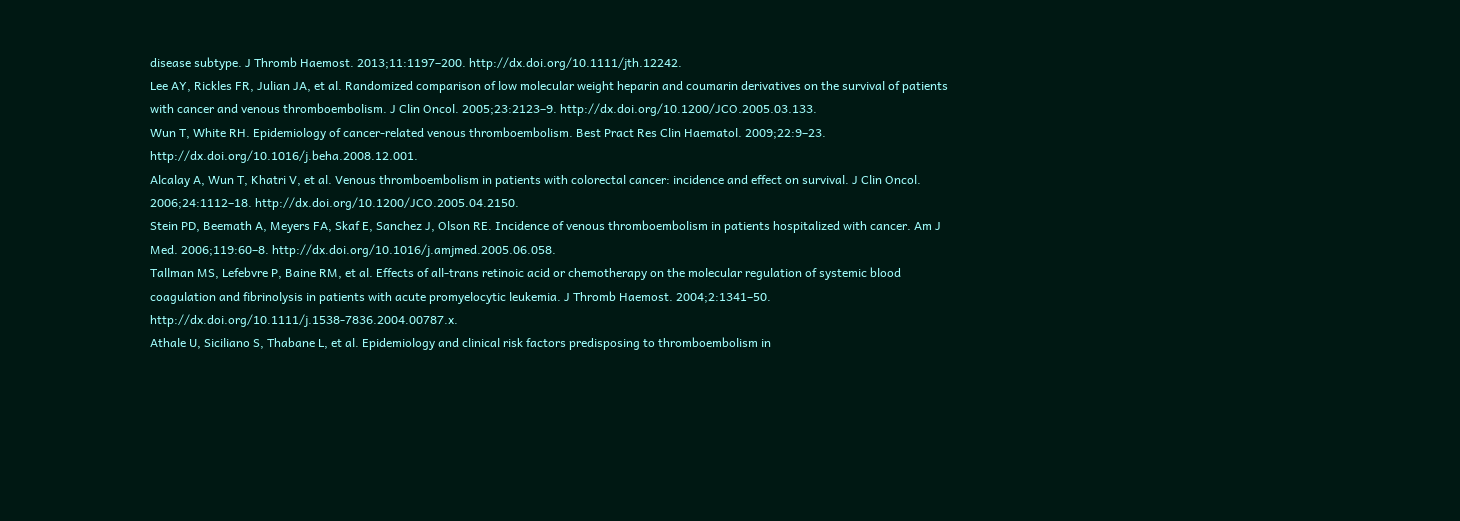disease subtype. J Thromb Haemost. 2013;11:1197–200. http://dx.doi.org/10.1111/jth.12242.
Lee AY, Rickles FR, Julian JA, et al. Randomized comparison of low molecular weight heparin and coumarin derivatives on the survival of patients with cancer and venous thromboembolism. J Clin Oncol. 2005;23:2123–9. http://dx.doi.org/10.1200/JCO.2005.03.133.
Wun T, White RH. Epidemiology of cancer-related venous thromboembolism. Best Pract Res Clin Haematol. 2009;22:9–23. http://dx.doi.org/10.1016/j.beha.2008.12.001.
Alcalay A, Wun T, Khatri V, et al. Venous thromboembolism in patients with colorectal cancer: incidence and effect on survival. J Clin Oncol. 2006;24:1112–18. http://dx.doi.org/10.1200/JCO.2005.04.2150.
Stein PD, Beemath A, Meyers FA, Skaf E, Sanchez J, Olson RE. Incidence of venous thromboembolism in patients hospitalized with cancer. Am J Med. 2006;119:60–8. http://dx.doi.org/10.1016/j.amjmed.2005.06.058.
Tallman MS, Lefebvre P, Baine RM, et al. Effects of all-trans retinoic acid or chemotherapy on the molecular regulation of systemic blood coagulation and fibrinolysis in patients with acute promyelocytic leukemia. J Thromb Haemost. 2004;2:1341–50. http://dx.doi.org/10.1111/j.1538-7836.2004.00787.x.
Athale U, Siciliano S, Thabane L, et al. Epidemiology and clinical risk factors predisposing to thromboembolism in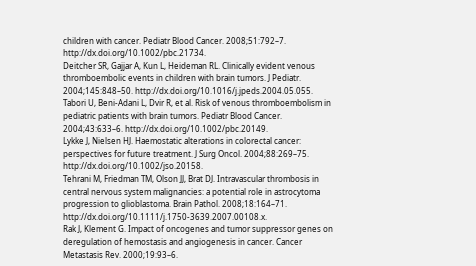children with cancer. Pediatr Blood Cancer. 2008;51:792–7. http://dx.doi.org/10.1002/pbc.21734.
Deitcher SR, Gajjar A, Kun L, Heideman RL. Clinically evident venous thromboembolic events in children with brain tumors. J Pediatr. 2004;145:848–50. http://dx.doi.org/10.1016/j.jpeds.2004.05.055.
Tabori U, Beni-Adani L, Dvir R, et al. Risk of venous thromboembolism in pediatric patients with brain tumors. Pediatr Blood Cancer. 2004;43:633–6. http://dx.doi.org/10.1002/pbc.20149.
Lykke J, Nielsen HJ. Haemostatic alterations in colorectal cancer: perspectives for future treatment. J Surg Oncol. 2004;88:269–75. http://dx.doi.org/10.1002/jso.20158.
Tehrani M, Friedman TM, Olson JJ, Brat DJ. Intravascular thrombosis in central nervous system malignancies: a potential role in astrocytoma progression to glioblastoma. Brain Pathol. 2008;18:164–71. http://dx.doi.org/10.1111/j.1750-3639.2007.00108.x.
Rak J, Klement G. Impact of oncogenes and tumor suppressor genes on deregulation of hemostasis and angiogenesis in cancer. Cancer Metastasis Rev. 2000;19:93–6.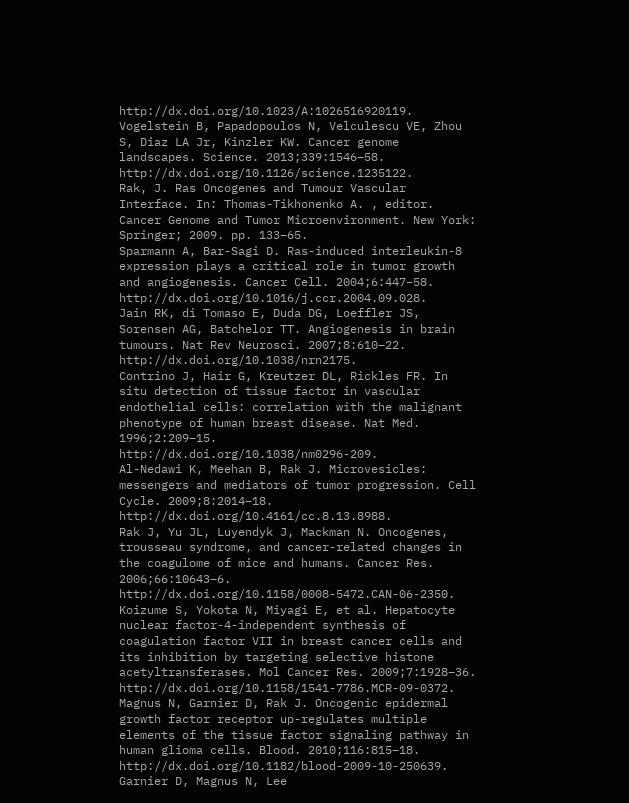http://dx.doi.org/10.1023/A:1026516920119.
Vogelstein B, Papadopoulos N, Velculescu VE, Zhou S, Diaz LA Jr, Kinzler KW. Cancer genome landscapes. Science. 2013;339:1546–58. http://dx.doi.org/10.1126/science.1235122.
Rak, J. Ras Oncogenes and Tumour Vascular Interface. In: Thomas-Tikhonenko A. , editor. Cancer Genome and Tumor Microenvironment. New York: Springer; 2009. pp. 133–65.
Sparmann A, Bar-Sagi D. Ras-induced interleukin-8 expression plays a critical role in tumor growth and angiogenesis. Cancer Cell. 2004;6:447–58. http://dx.doi.org/10.1016/j.ccr.2004.09.028.
Jain RK, di Tomaso E, Duda DG, Loeffler JS, Sorensen AG, Batchelor TT. Angiogenesis in brain tumours. Nat Rev Neurosci. 2007;8:610–22. http://dx.doi.org/10.1038/nrn2175.
Contrino J, Hair G, Kreutzer DL, Rickles FR. In situ detection of tissue factor in vascular endothelial cells: correlation with the malignant phenotype of human breast disease. Nat Med. 1996;2:209–15. http://dx.doi.org/10.1038/nm0296-209.
Al-Nedawi K, Meehan B, Rak J. Microvesicles: messengers and mediators of tumor progression. Cell Cycle. 2009;8:2014–18. http://dx.doi.org/10.4161/cc.8.13.8988.
Rak J, Yu JL, Luyendyk J, Mackman N. Oncogenes, trousseau syndrome, and cancer-related changes in the coagulome of mice and humans. Cancer Res. 2006;66:10643–6. http://dx.doi.org/10.1158/0008-5472.CAN-06-2350.
Koizume S, Yokota N, Miyagi E, et al. Hepatocyte nuclear factor-4-independent synthesis of coagulation factor VII in breast cancer cells and its inhibition by targeting selective histone acetyltransferases. Mol Cancer Res. 2009;7:1928–36. http://dx.doi.org/10.1158/1541-7786.MCR-09-0372.
Magnus N, Garnier D, Rak J. Oncogenic epidermal growth factor receptor up-regulates multiple elements of the tissue factor signaling pathway in human glioma cells. Blood. 2010;116:815–18. http://dx.doi.org/10.1182/blood-2009-10-250639.
Garnier D, Magnus N, Lee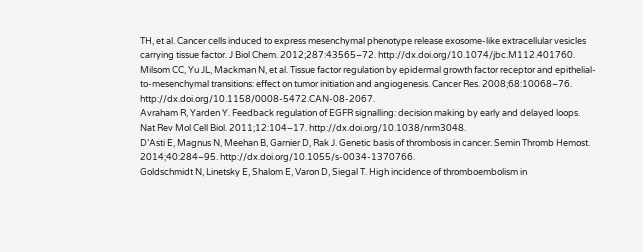TH, et al. Cancer cells induced to express mesenchymal phenotype release exosome-like extracellular vesicles carrying tissue factor. J Biol Chem. 2012;287:43565–72. http://dx.doi.org/10.1074/jbc.M112.401760.
Milsom CC, Yu JL, Mackman N, et al. Tissue factor regulation by epidermal growth factor receptor and epithelial-to-mesenchymal transitions: effect on tumor initiation and angiogenesis. Cancer Res. 2008;68:10068–76. http://dx.doi.org/10.1158/0008-5472.CAN-08-2067.
Avraham R, Yarden Y. Feedback regulation of EGFR signalling: decision making by early and delayed loops. Nat Rev Mol Cell Biol. 2011;12:104–17. http://dx.doi.org/10.1038/nrm3048.
D’Asti E, Magnus N, Meehan B, Garnier D, Rak J. Genetic basis of thrombosis in cancer. Semin Thromb Hemost. 2014;40:284–95. http://dx.doi.org/10.1055/s-0034-1370766.
Goldschmidt N, Linetsky E, Shalom E, Varon D, Siegal T. High incidence of thromboembolism in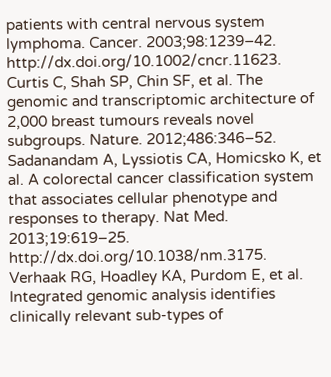patients with central nervous system lymphoma. Cancer. 2003;98:1239–42. http://dx.doi.org/10.1002/cncr.11623.
Curtis C, Shah SP, Chin SF, et al. The genomic and transcriptomic architecture of 2,000 breast tumours reveals novel subgroups. Nature. 2012;486:346–52.
Sadanandam A, Lyssiotis CA, Homicsko K, et al. A colorectal cancer classification system that associates cellular phenotype and responses to therapy. Nat Med. 2013;19:619–25. http://dx.doi.org/10.1038/nm.3175.
Verhaak RG, Hoadley KA, Purdom E, et al. Integrated genomic analysis identifies clinically relevant sub-types of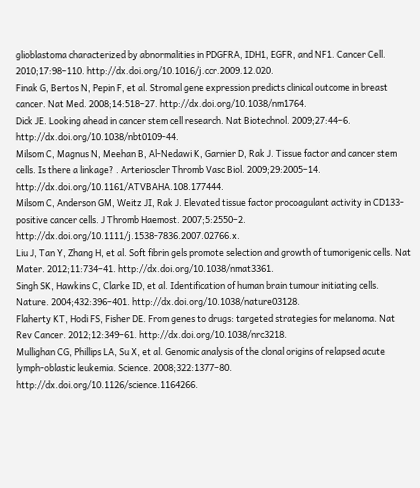glioblastoma characterized by abnormalities in PDGFRA, IDH1, EGFR, and NF1. Cancer Cell. 2010;17:98–110. http://dx.doi.org/10.1016/j.ccr.2009.12.020.
Finak G, Bertos N, Pepin F, et al. Stromal gene expression predicts clinical outcome in breast cancer. Nat Med. 2008;14:518–27. http://dx.doi.org/10.1038/nm1764.
Dick JE. Looking ahead in cancer stem cell research. Nat Biotechnol. 2009;27:44–6. http://dx.doi.org/10.1038/nbt0109-44.
Milsom C, Magnus N, Meehan B, Al-Nedawi K, Garnier D, Rak J. Tissue factor and cancer stem cells. Is there a linkage? . Arterioscler Thromb Vasc Biol. 2009;29:2005–14. http://dx.doi.org/10.1161/ATVBAHA.108.177444.
Milsom C, Anderson GM, Weitz JI, Rak J. Elevated tissue factor procoagulant activity in CD133-positive cancer cells. J Thromb Haemost. 2007;5:2550–2. http://dx.doi.org/10.1111/j.1538-7836.2007.02766.x.
Liu J, Tan Y, Zhang H, et al. Soft fibrin gels promote selection and growth of tumorigenic cells. Nat Mater. 2012;11:734–41. http://dx.doi.org/10.1038/nmat3361.
Singh SK, Hawkins C, Clarke ID, et al. Identification of human brain tumour initiating cells. Nature. 2004;432:396–401. http://dx.doi.org/10.1038/nature03128.
Flaherty KT, Hodi FS, Fisher DE. From genes to drugs: targeted strategies for melanoma. Nat Rev Cancer. 2012;12:349–61. http://dx.doi.org/10.1038/nrc3218.
Mullighan CG, Phillips LA, Su X, et al. Genomic analysis of the clonal origins of relapsed acute lymph-oblastic leukemia. Science. 2008;322:1377–80. http://dx.doi.org/10.1126/science.1164266.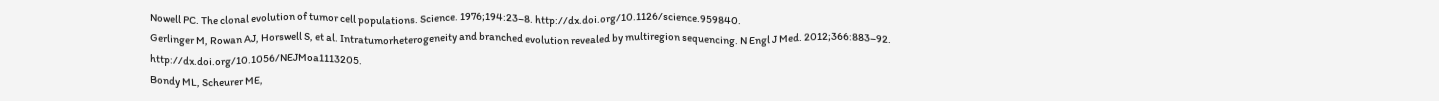Nowell PC. The clonal evolution of tumor cell populations. Science. 1976;194:23–8. http://dx.doi.org/10.1126/science.959840.
Gerlinger M, Rowan AJ, Horswell S, et al. Intratumorheterogeneity and branched evolution revealed by multiregion sequencing. N Engl J Med. 2012;366:883–92. http://dx.doi.org/10.1056/NEJMoa1113205.
Bondy ML, Scheurer ME,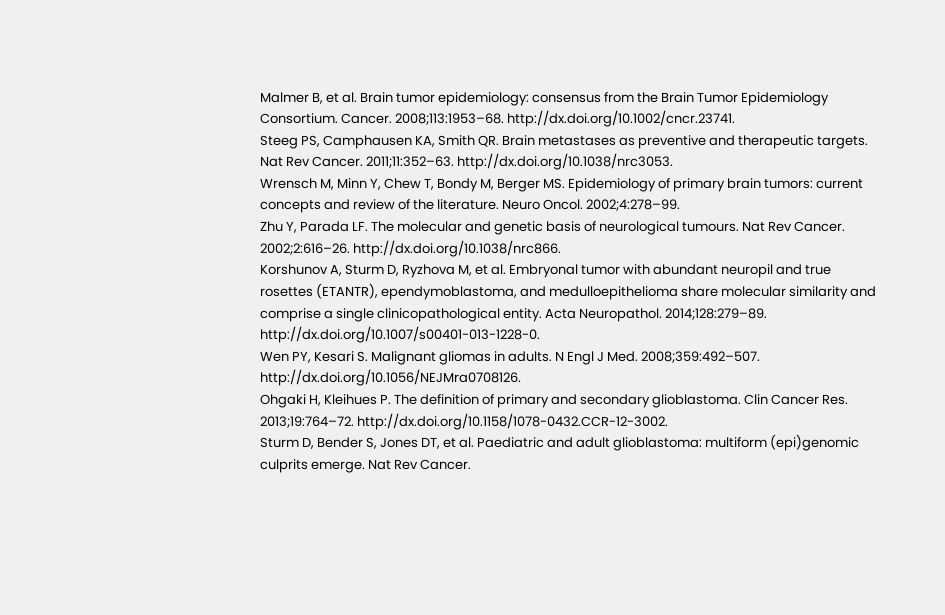Malmer B, et al. Brain tumor epidemiology: consensus from the Brain Tumor Epidemiology Consortium. Cancer. 2008;113:1953–68. http://dx.doi.org/10.1002/cncr.23741.
Steeg PS, Camphausen KA, Smith QR. Brain metastases as preventive and therapeutic targets. Nat Rev Cancer. 2011;11:352–63. http://dx.doi.org/10.1038/nrc3053.
Wrensch M, Minn Y, Chew T, Bondy M, Berger MS. Epidemiology of primary brain tumors: current concepts and review of the literature. Neuro Oncol. 2002;4:278–99.
Zhu Y, Parada LF. The molecular and genetic basis of neurological tumours. Nat Rev Cancer. 2002;2:616–26. http://dx.doi.org/10.1038/nrc866.
Korshunov A, Sturm D, Ryzhova M, et al. Embryonal tumor with abundant neuropil and true rosettes (ETANTR), ependymoblastoma, and medulloepithelioma share molecular similarity and comprise a single clinicopathological entity. Acta Neuropathol. 2014;128:279–89. http://dx.doi.org/10.1007/s00401-013-1228-0.
Wen PY, Kesari S. Malignant gliomas in adults. N Engl J Med. 2008;359:492–507. http://dx.doi.org/10.1056/NEJMra0708126.
Ohgaki H, Kleihues P. The definition of primary and secondary glioblastoma. Clin Cancer Res. 2013;19:764–72. http://dx.doi.org/10.1158/1078-0432.CCR-12-3002.
Sturm D, Bender S, Jones DT, et al. Paediatric and adult glioblastoma: multiform (epi)genomic culprits emerge. Nat Rev Cancer.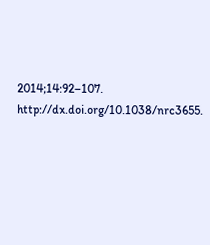2014;14:92–107. http://dx.doi.org/10.1038/nrc3655.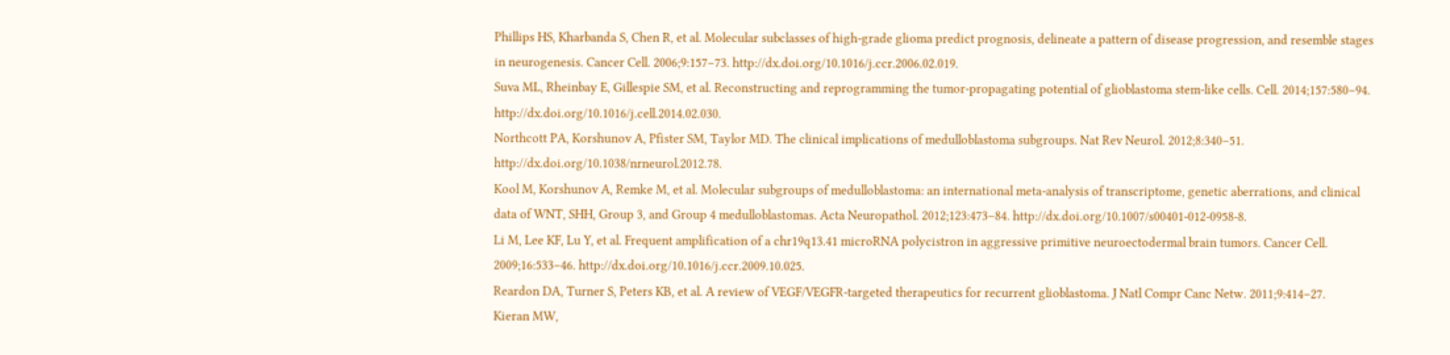Phillips HS, Kharbanda S, Chen R, et al. Molecular subclasses of high-grade glioma predict prognosis, delineate a pattern of disease progression, and resemble stages in neurogenesis. Cancer Cell. 2006;9:157–73. http://dx.doi.org/10.1016/j.ccr.2006.02.019.
Suva ML, Rheinbay E, Gillespie SM, et al. Reconstructing and reprogramming the tumor-propagating potential of glioblastoma stem-like cells. Cell. 2014;157:580–94. http://dx.doi.org/10.1016/j.cell.2014.02.030.
Northcott PA, Korshunov A, Pfister SM, Taylor MD. The clinical implications of medulloblastoma subgroups. Nat Rev Neurol. 2012;8:340–51. http://dx.doi.org/10.1038/nrneurol.2012.78.
Kool M, Korshunov A, Remke M, et al. Molecular subgroups of medulloblastoma: an international meta-analysis of transcriptome, genetic aberrations, and clinical data of WNT, SHH, Group 3, and Group 4 medulloblastomas. Acta Neuropathol. 2012;123:473–84. http://dx.doi.org/10.1007/s00401-012-0958-8.
Li M, Lee KF, Lu Y, et al. Frequent amplification of a chr19q13.41 microRNA polycistron in aggressive primitive neuroectodermal brain tumors. Cancer Cell. 2009;16:533–46. http://dx.doi.org/10.1016/j.ccr.2009.10.025.
Reardon DA, Turner S, Peters KB, et al. A review of VEGF/VEGFR-targeted therapeutics for recurrent glioblastoma. J Natl Compr Canc Netw. 2011;9:414–27.
Kieran MW,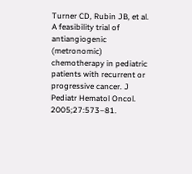Turner CD, Rubin JB, et al. A feasibility trial of antiangiogenic (metronomic) chemotherapy in pediatric patients with recurrent or progressive cancer. J Pediatr Hematol Oncol. 2005;27:573–81.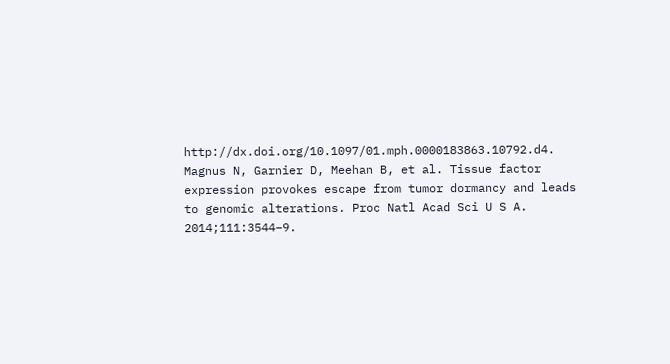http://dx.doi.org/10.1097/01.mph.0000183863.10792.d4.
Magnus N, Garnier D, Meehan B, et al. Tissue factor expression provokes escape from tumor dormancy and leads to genomic alterations. Proc Natl Acad Sci U S A. 2014;111:3544–9.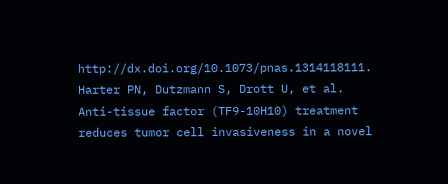http://dx.doi.org/10.1073/pnas.1314118111.
Harter PN, Dutzmann S, Drott U, et al. Anti-tissue factor (TF9-10H10) treatment reduces tumor cell invasiveness in a novel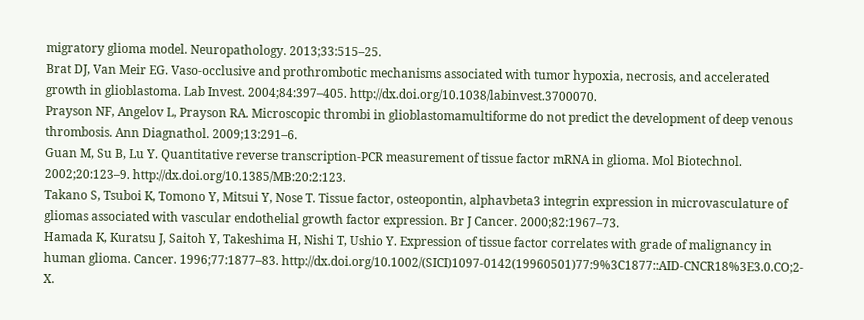migratory glioma model. Neuropathology. 2013;33:515–25.
Brat DJ, Van Meir EG. Vaso-occlusive and prothrombotic mechanisms associated with tumor hypoxia, necrosis, and accelerated growth in glioblastoma. Lab Invest. 2004;84:397–405. http://dx.doi.org/10.1038/labinvest.3700070.
Prayson NF, Angelov L, Prayson RA. Microscopic thrombi in glioblastomamultiforme do not predict the development of deep venous thrombosis. Ann Diagnathol. 2009;13:291–6.
Guan M, Su B, Lu Y. Quantitative reverse transcription-PCR measurement of tissue factor mRNA in glioma. Mol Biotechnol. 2002;20:123–9. http://dx.doi.org/10.1385/MB:20:2:123.
Takano S, Tsuboi K, Tomono Y, Mitsui Y, Nose T. Tissue factor, osteopontin, alphavbeta3 integrin expression in microvasculature of gliomas associated with vascular endothelial growth factor expression. Br J Cancer. 2000;82:1967–73.
Hamada K, Kuratsu J, Saitoh Y, Takeshima H, Nishi T, Ushio Y. Expression of tissue factor correlates with grade of malignancy in human glioma. Cancer. 1996;77:1877–83. http://dx.doi.org/10.1002/(SICI)1097-0142(19960501)77:9%3C1877::AID-CNCR18%3E3.0.CO;2-X.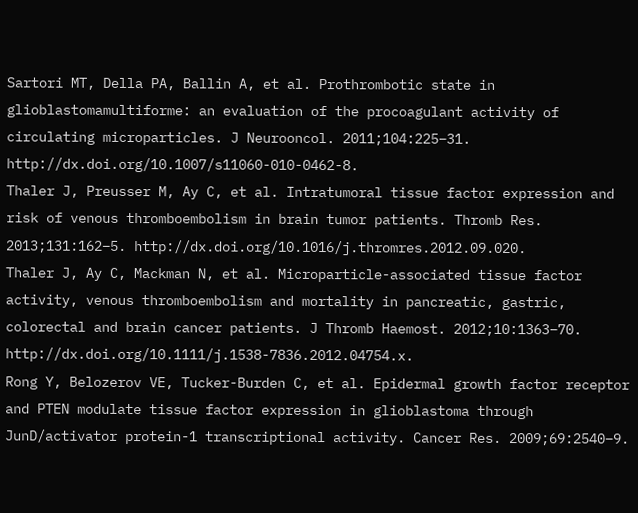Sartori MT, Della PA, Ballin A, et al. Prothrombotic state in glioblastomamultiforme: an evaluation of the procoagulant activity of circulating microparticles. J Neurooncol. 2011;104:225–31. http://dx.doi.org/10.1007/s11060-010-0462-8.
Thaler J, Preusser M, Ay C, et al. Intratumoral tissue factor expression and risk of venous thromboembolism in brain tumor patients. Thromb Res. 2013;131:162–5. http://dx.doi.org/10.1016/j.thromres.2012.09.020.
Thaler J, Ay C, Mackman N, et al. Microparticle-associated tissue factor activity, venous thromboembolism and mortality in pancreatic, gastric, colorectal and brain cancer patients. J Thromb Haemost. 2012;10:1363–70. http://dx.doi.org/10.1111/j.1538-7836.2012.04754.x.
Rong Y, Belozerov VE, Tucker-Burden C, et al. Epidermal growth factor receptor and PTEN modulate tissue factor expression in glioblastoma through JunD/activator protein-1 transcriptional activity. Cancer Res. 2009;69:2540–9.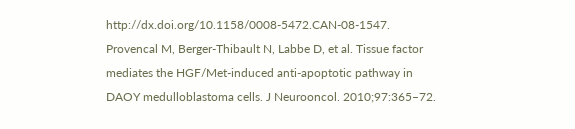http://dx.doi.org/10.1158/0008-5472.CAN-08-1547.
Provencal M, Berger-Thibault N, Labbe D, et al. Tissue factor mediates the HGF/Met-induced anti-apoptotic pathway in DAOY medulloblastoma cells. J Neurooncol. 2010;97:365–72.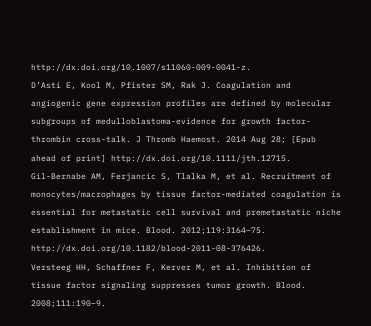http://dx.doi.org/10.1007/s11060-009-0041-z.
D’Asti E, Kool M, Pfister SM, Rak J. Coagulation and angiogenic gene expression profiles are defined by molecular subgroups of medulloblastoma-evidence for growth factor-thrombin cross-talk. J Thromb Haemost. 2014 Aug 28; [Epub ahead of print] http://dx.doi.org/10.1111/jth.12715.
Gil-Bernabe AM, Ferjancic S, Tlalka M, et al. Recruitment of monocytes/macrophages by tissue factor-mediated coagulation is essential for metastatic cell survival and premetastatic niche establishment in mice. Blood. 2012;119:3164–75. http://dx.doi.org/10.1182/blood-2011-08-376426.
Versteeg HH, Schaffner F, Kerver M, et al. Inhibition of tissue factor signaling suppresses tumor growth. Blood. 2008;111:190–9.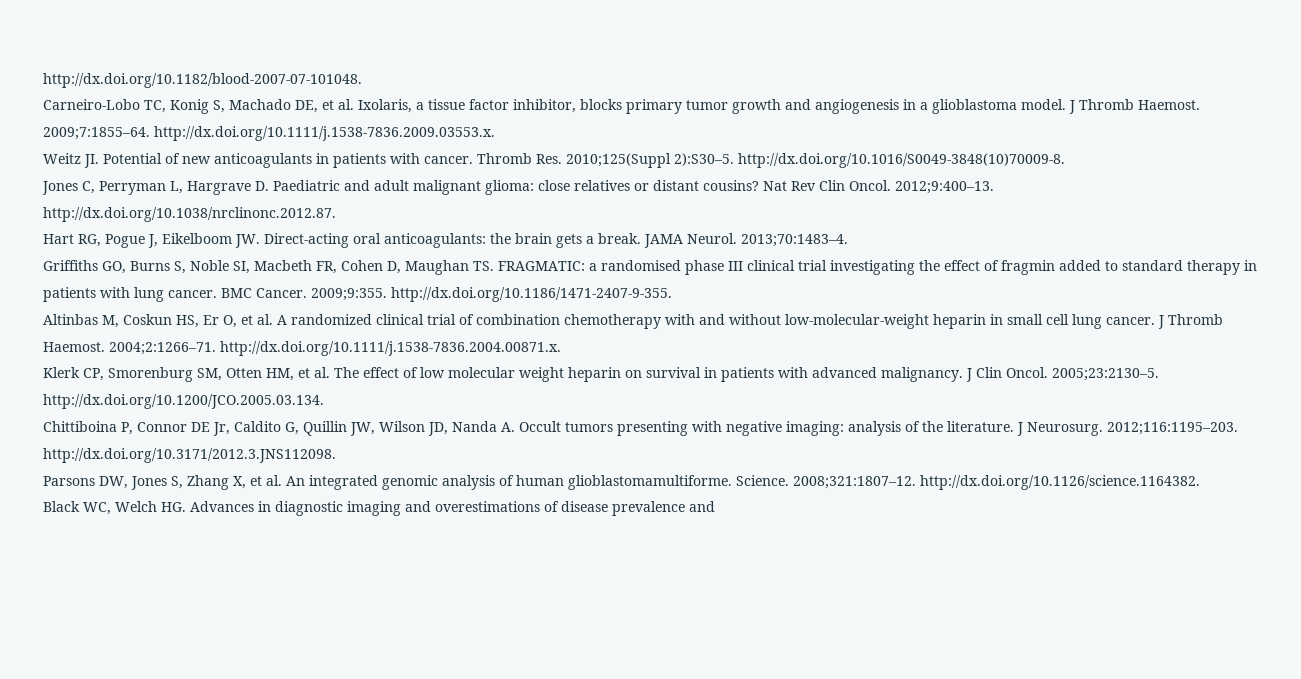http://dx.doi.org/10.1182/blood-2007-07-101048.
Carneiro-Lobo TC, Konig S, Machado DE, et al. Ixolaris, a tissue factor inhibitor, blocks primary tumor growth and angiogenesis in a glioblastoma model. J Thromb Haemost. 2009;7:1855–64. http://dx.doi.org/10.1111/j.1538-7836.2009.03553.x.
Weitz JI. Potential of new anticoagulants in patients with cancer. Thromb Res. 2010;125(Suppl 2):S30–5. http://dx.doi.org/10.1016/S0049-3848(10)70009-8.
Jones C, Perryman L, Hargrave D. Paediatric and adult malignant glioma: close relatives or distant cousins? Nat Rev Clin Oncol. 2012;9:400–13. http://dx.doi.org/10.1038/nrclinonc.2012.87.
Hart RG, Pogue J, Eikelboom JW. Direct-acting oral anticoagulants: the brain gets a break. JAMA Neurol. 2013;70:1483–4.
Griffiths GO, Burns S, Noble SI, Macbeth FR, Cohen D, Maughan TS. FRAGMATIC: a randomised phase III clinical trial investigating the effect of fragmin added to standard therapy in patients with lung cancer. BMC Cancer. 2009;9:355. http://dx.doi.org/10.1186/1471-2407-9-355.
Altinbas M, Coskun HS, Er O, et al. A randomized clinical trial of combination chemotherapy with and without low-molecular-weight heparin in small cell lung cancer. J Thromb Haemost. 2004;2:1266–71. http://dx.doi.org/10.1111/j.1538-7836.2004.00871.x.
Klerk CP, Smorenburg SM, Otten HM, et al. The effect of low molecular weight heparin on survival in patients with advanced malignancy. J Clin Oncol. 2005;23:2130–5. http://dx.doi.org/10.1200/JCO.2005.03.134.
Chittiboina P, Connor DE Jr, Caldito G, Quillin JW, Wilson JD, Nanda A. Occult tumors presenting with negative imaging: analysis of the literature. J Neurosurg. 2012;116:1195–203. http://dx.doi.org/10.3171/2012.3.JNS112098.
Parsons DW, Jones S, Zhang X, et al. An integrated genomic analysis of human glioblastomamultiforme. Science. 2008;321:1807–12. http://dx.doi.org/10.1126/science.1164382.
Black WC, Welch HG. Advances in diagnostic imaging and overestimations of disease prevalence and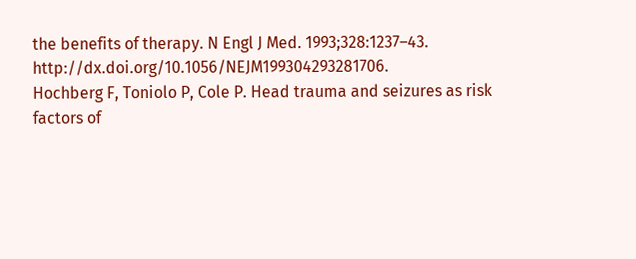the benefits of therapy. N Engl J Med. 1993;328:1237–43. http://dx.doi.org/10.1056/NEJM199304293281706.
Hochberg F, Toniolo P, Cole P. Head trauma and seizures as risk factors of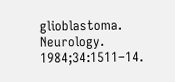glioblastoma. Neurology. 1984;34:1511–14.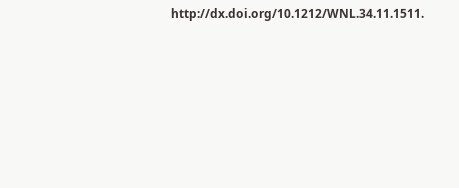http://dx.doi.org/10.1212/WNL.34.11.1511.